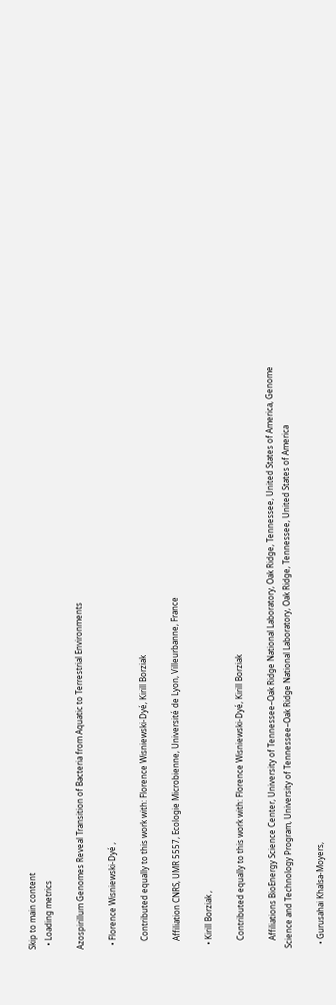Skip to main content
  • Loading metrics

Azospirillum Genomes Reveal Transition of Bacteria from Aquatic to Terrestrial Environments

  • Florence Wisniewski-Dyé ,

    Contributed equally to this work with: Florence Wisniewski-Dyé, Kirill Borziak

    Affiliation CNRS, UMR 5557, Ecologie Microbienne, Université de Lyon, Villeurbanne, France

  • Kirill Borziak ,

    Contributed equally to this work with: Florence Wisniewski-Dyé, Kirill Borziak

    Affiliations BioEnergy Science Center, University of Tennessee–Oak Ridge National Laboratory, Oak Ridge, Tennessee, United States of America, Genome Science and Technology Program, University of Tennessee–Oak Ridge National Laboratory, Oak Ridge, Tennessee, United States of America

  • Gurusahai Khalsa-Moyers,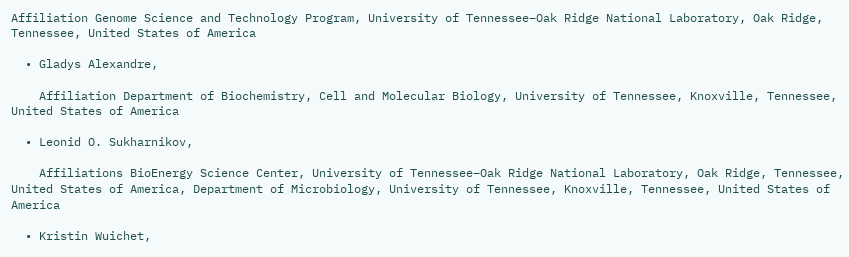Affiliation Genome Science and Technology Program, University of Tennessee–Oak Ridge National Laboratory, Oak Ridge, Tennessee, United States of America

  • Gladys Alexandre,

    Affiliation Department of Biochemistry, Cell and Molecular Biology, University of Tennessee, Knoxville, Tennessee, United States of America

  • Leonid O. Sukharnikov,

    Affiliations BioEnergy Science Center, University of Tennessee–Oak Ridge National Laboratory, Oak Ridge, Tennessee, United States of America, Department of Microbiology, University of Tennessee, Knoxville, Tennessee, United States of America

  • Kristin Wuichet,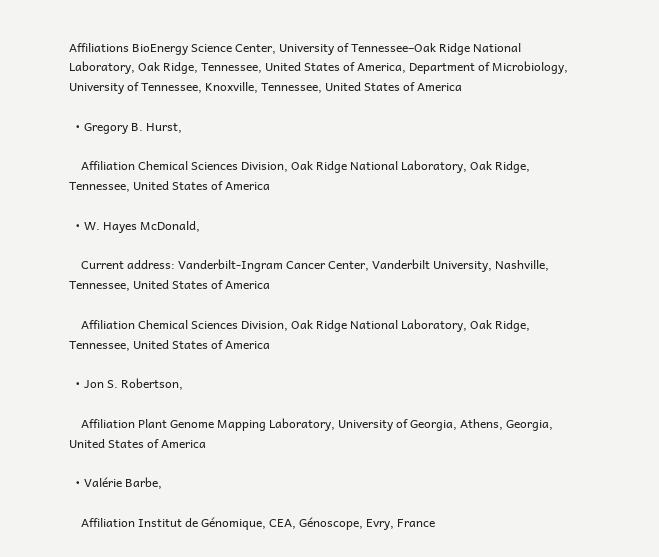Affiliations BioEnergy Science Center, University of Tennessee–Oak Ridge National Laboratory, Oak Ridge, Tennessee, United States of America, Department of Microbiology, University of Tennessee, Knoxville, Tennessee, United States of America

  • Gregory B. Hurst,

    Affiliation Chemical Sciences Division, Oak Ridge National Laboratory, Oak Ridge, Tennessee, United States of America

  • W. Hayes McDonald,

    Current address: Vanderbilt-Ingram Cancer Center, Vanderbilt University, Nashville, Tennessee, United States of America

    Affiliation Chemical Sciences Division, Oak Ridge National Laboratory, Oak Ridge, Tennessee, United States of America

  • Jon S. Robertson,

    Affiliation Plant Genome Mapping Laboratory, University of Georgia, Athens, Georgia, United States of America

  • Valérie Barbe,

    Affiliation Institut de Génomique, CEA, Génoscope, Evry, France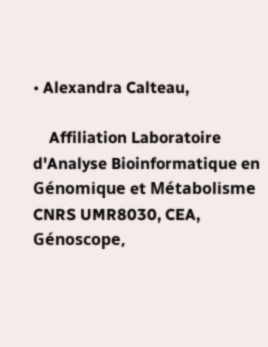• Alexandra Calteau,

    Affiliation Laboratoire d'Analyse Bioinformatique en Génomique et Métabolisme CNRS UMR8030, CEA, Génoscope,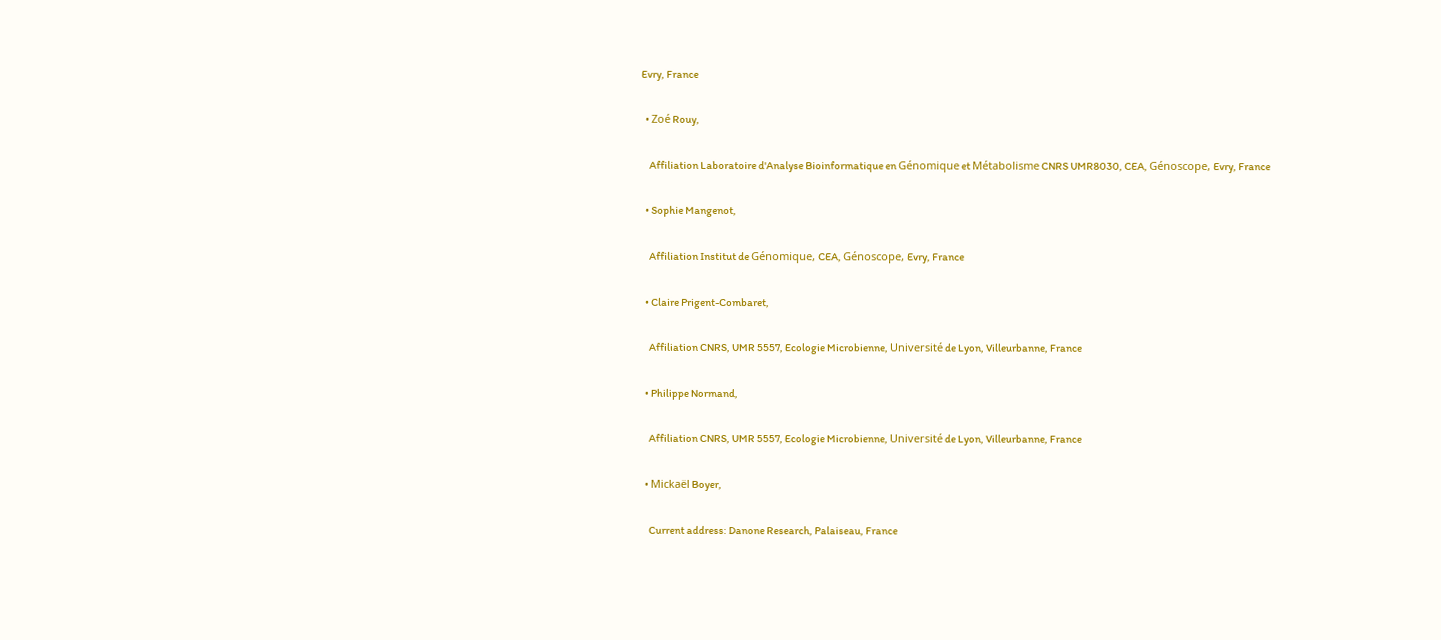Evry, France

  • Zoé Rouy,

    Affiliation Laboratoire d'Analyse Bioinformatique en Génomique et Métabolisme CNRS UMR8030, CEA, Génoscope, Evry, France

  • Sophie Mangenot,

    Affiliation Institut de Génomique, CEA, Génoscope, Evry, France

  • Claire Prigent-Combaret,

    Affiliation CNRS, UMR 5557, Ecologie Microbienne, Université de Lyon, Villeurbanne, France

  • Philippe Normand,

    Affiliation CNRS, UMR 5557, Ecologie Microbienne, Université de Lyon, Villeurbanne, France

  • Mickaël Boyer,

    Current address: Danone Research, Palaiseau, France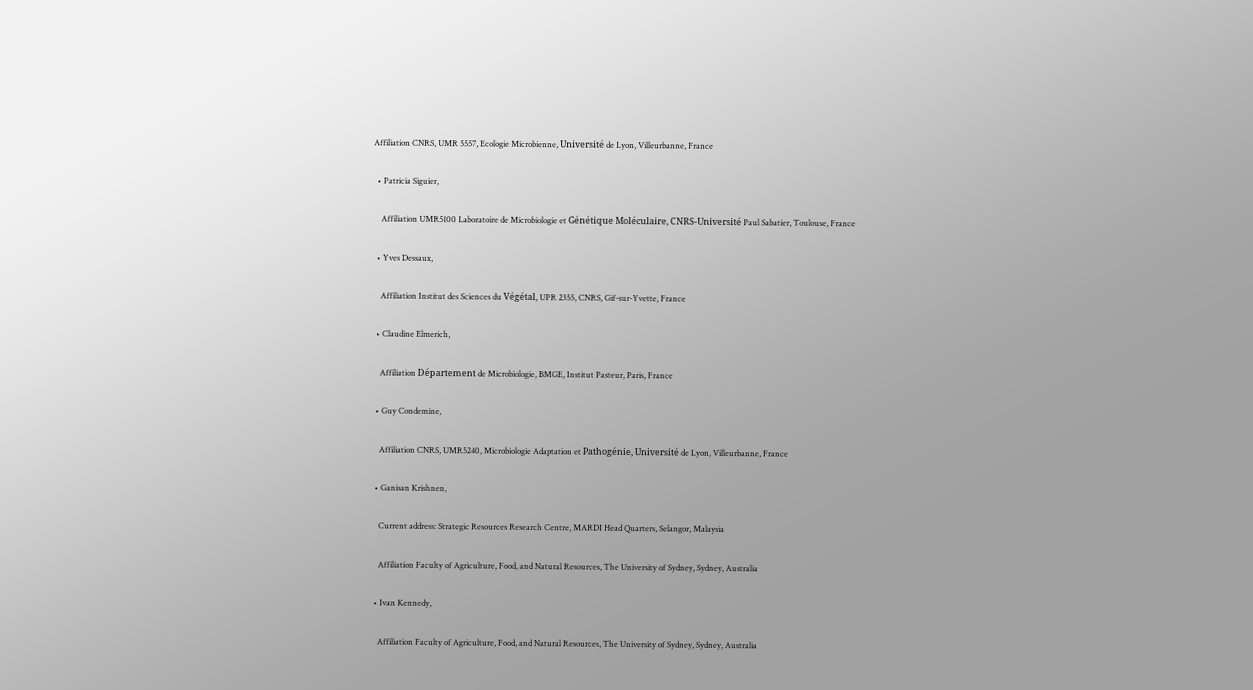Affiliation CNRS, UMR 5557, Ecologie Microbienne, Université de Lyon, Villeurbanne, France

  • Patricia Siguier,

    Affiliation UMR5100 Laboratoire de Microbiologie et Génétique Moléculaire, CNRS-Université Paul Sabatier, Toulouse, France

  • Yves Dessaux,

    Affiliation Institut des Sciences du Végétal, UPR 2355, CNRS, Gif-sur-Yvette, France

  • Claudine Elmerich,

    Affiliation Département de Microbiologie, BMGE, Institut Pasteur, Paris, France

  • Guy Condemine,

    Affiliation CNRS, UMR5240, Microbiologie Adaptation et Pathogénie, Université de Lyon, Villeurbanne, France

  • Ganisan Krishnen,

    Current address: Strategic Resources Research Centre, MARDI Head Quarters, Selangor, Malaysia

    Affiliation Faculty of Agriculture, Food, and Natural Resources, The University of Sydney, Sydney, Australia

  • Ivan Kennedy,

    Affiliation Faculty of Agriculture, Food, and Natural Resources, The University of Sydney, Sydney, Australia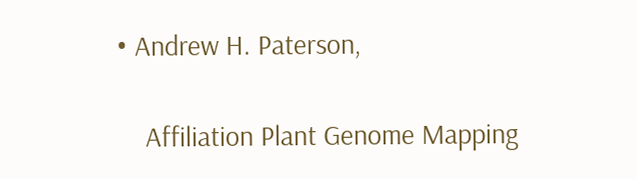• Andrew H. Paterson,

    Affiliation Plant Genome Mapping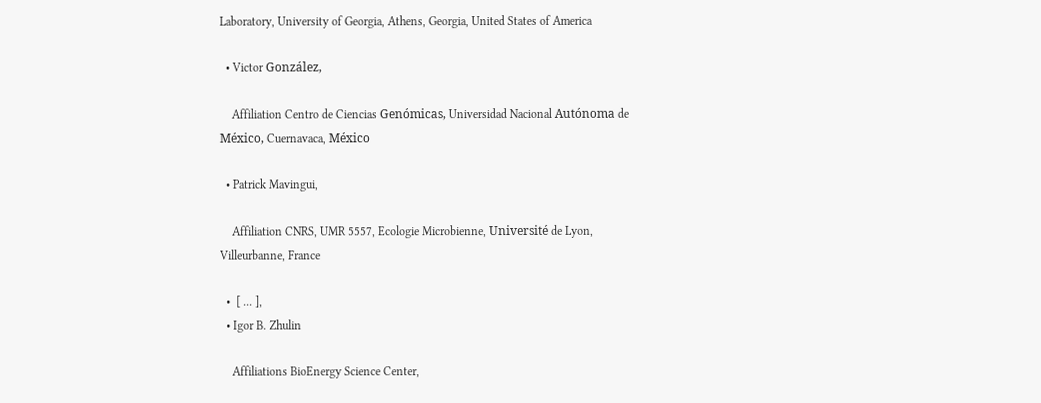Laboratory, University of Georgia, Athens, Georgia, United States of America

  • Victor González,

    Affiliation Centro de Ciencias Genómicas, Universidad Nacional Autónoma de México, Cuernavaca, México

  • Patrick Mavingui,

    Affiliation CNRS, UMR 5557, Ecologie Microbienne, Université de Lyon, Villeurbanne, France

  •  [ ... ],
  • Igor B. Zhulin

    Affiliations BioEnergy Science Center,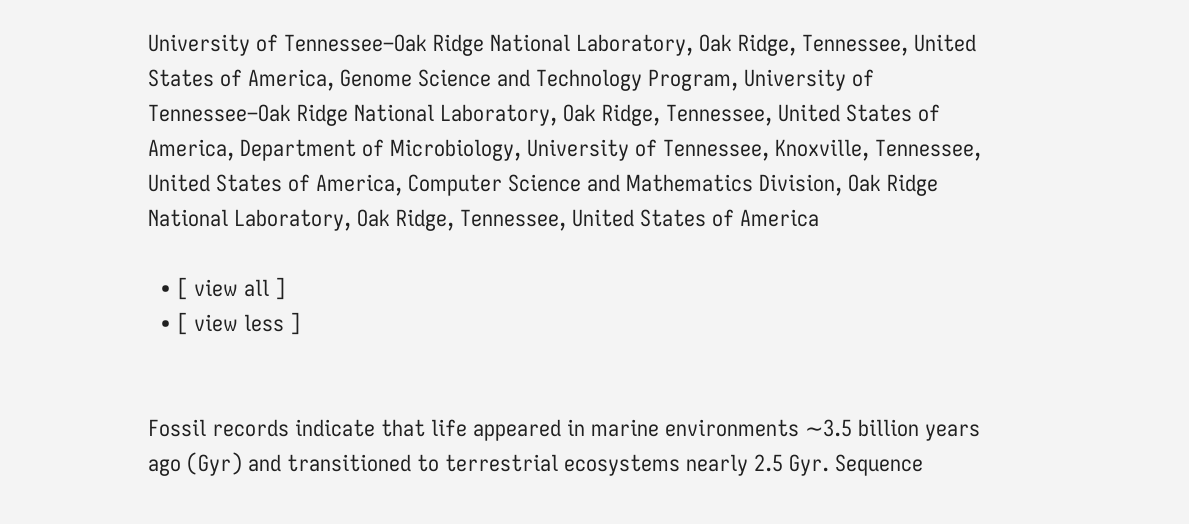University of Tennessee–Oak Ridge National Laboratory, Oak Ridge, Tennessee, United States of America, Genome Science and Technology Program, University of Tennessee–Oak Ridge National Laboratory, Oak Ridge, Tennessee, United States of America, Department of Microbiology, University of Tennessee, Knoxville, Tennessee, United States of America, Computer Science and Mathematics Division, Oak Ridge National Laboratory, Oak Ridge, Tennessee, United States of America

  • [ view all ]
  • [ view less ]


Fossil records indicate that life appeared in marine environments ∼3.5 billion years ago (Gyr) and transitioned to terrestrial ecosystems nearly 2.5 Gyr. Sequence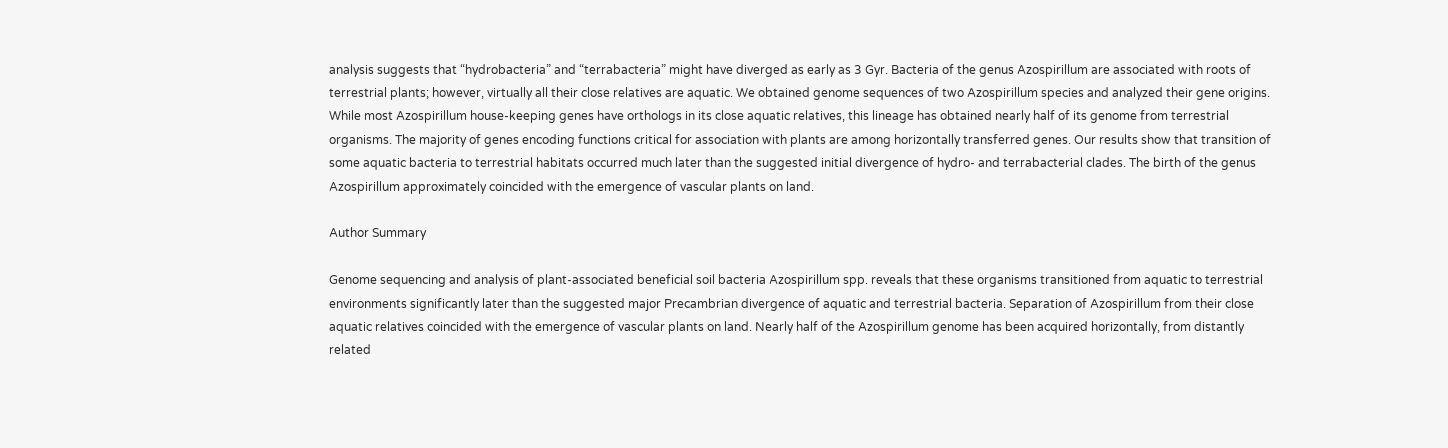analysis suggests that “hydrobacteria” and “terrabacteria” might have diverged as early as 3 Gyr. Bacteria of the genus Azospirillum are associated with roots of terrestrial plants; however, virtually all their close relatives are aquatic. We obtained genome sequences of two Azospirillum species and analyzed their gene origins. While most Azospirillum house-keeping genes have orthologs in its close aquatic relatives, this lineage has obtained nearly half of its genome from terrestrial organisms. The majority of genes encoding functions critical for association with plants are among horizontally transferred genes. Our results show that transition of some aquatic bacteria to terrestrial habitats occurred much later than the suggested initial divergence of hydro- and terrabacterial clades. The birth of the genus Azospirillum approximately coincided with the emergence of vascular plants on land.

Author Summary

Genome sequencing and analysis of plant-associated beneficial soil bacteria Azospirillum spp. reveals that these organisms transitioned from aquatic to terrestrial environments significantly later than the suggested major Precambrian divergence of aquatic and terrestrial bacteria. Separation of Azospirillum from their close aquatic relatives coincided with the emergence of vascular plants on land. Nearly half of the Azospirillum genome has been acquired horizontally, from distantly related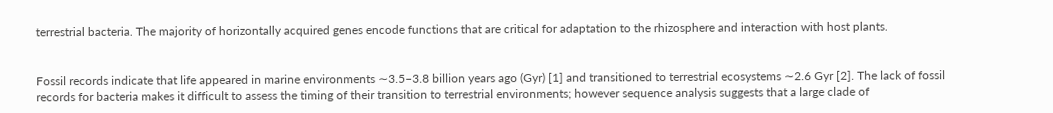terrestrial bacteria. The majority of horizontally acquired genes encode functions that are critical for adaptation to the rhizosphere and interaction with host plants.


Fossil records indicate that life appeared in marine environments ∼3.5–3.8 billion years ago (Gyr) [1] and transitioned to terrestrial ecosystems ∼2.6 Gyr [2]. The lack of fossil records for bacteria makes it difficult to assess the timing of their transition to terrestrial environments; however sequence analysis suggests that a large clade of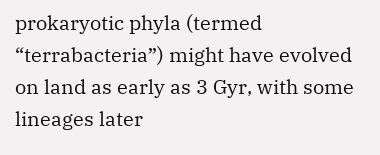prokaryotic phyla (termed “terrabacteria”) might have evolved on land as early as 3 Gyr, with some lineages later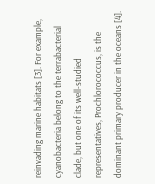reinvading marine habitats [3]. For example, cyanobacteria belong to the terrabacterial clade, but one of its well-studied representatives, Prochlorococcus, is the dominant primary producer in the oceans [4].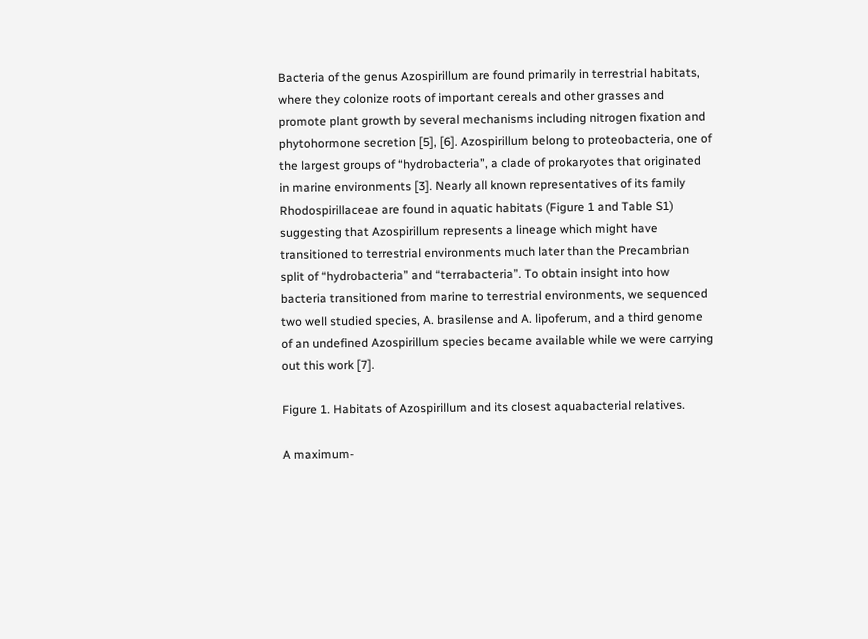Bacteria of the genus Azospirillum are found primarily in terrestrial habitats, where they colonize roots of important cereals and other grasses and promote plant growth by several mechanisms including nitrogen fixation and phytohormone secretion [5], [6]. Azospirillum belong to proteobacteria, one of the largest groups of “hydrobacteria”, a clade of prokaryotes that originated in marine environments [3]. Nearly all known representatives of its family Rhodospirillaceae are found in aquatic habitats (Figure 1 and Table S1) suggesting that Azospirillum represents a lineage which might have transitioned to terrestrial environments much later than the Precambrian split of “hydrobacteria” and “terrabacteria”. To obtain insight into how bacteria transitioned from marine to terrestrial environments, we sequenced two well studied species, A. brasilense and A. lipoferum, and a third genome of an undefined Azospirillum species became available while we were carrying out this work [7].

Figure 1. Habitats of Azospirillum and its closest aquabacterial relatives.

A maximum-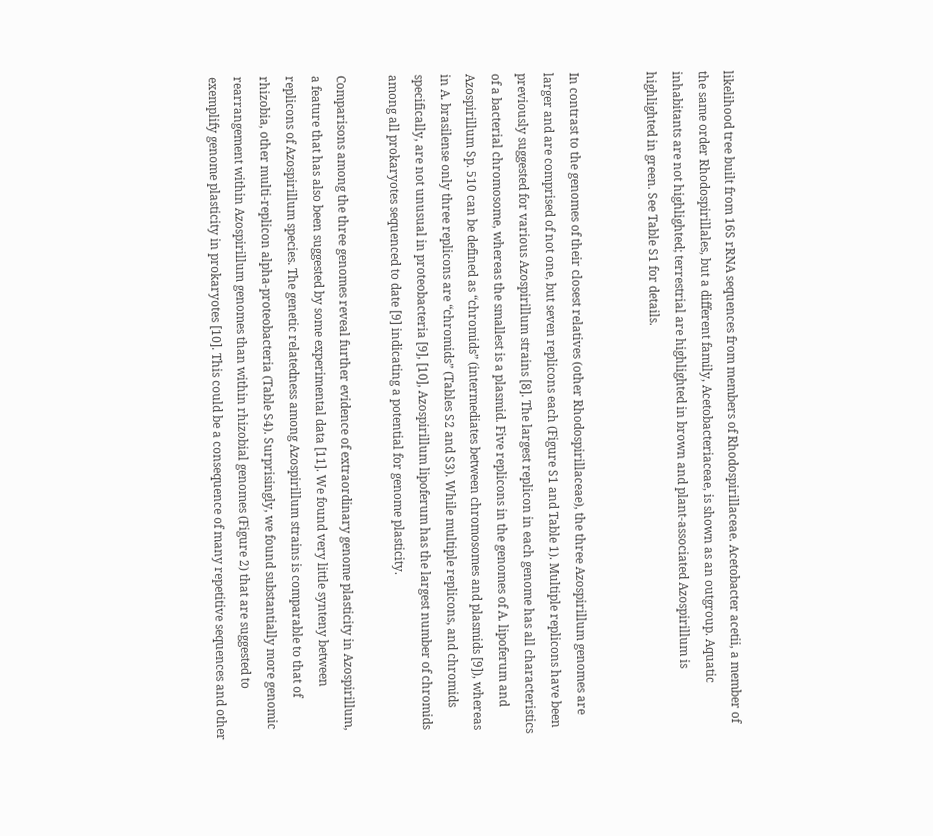likelihood tree built from 16S rRNA sequences from members of Rhodospirillaceae. Acetobacter acetii, a member of the same order Rhodospirillales, but a different family, Acetobacteriaceae, is shown as an outgroup. Aquatic inhabitants are not highlighted; terrestrial are highlighted in brown and plant-associated Azospirillum is highlighted in green. See Table S1 for details.


In contrast to the genomes of their closest relatives (other Rhodospirillaceae), the three Azospirillum genomes are larger and are comprised of not one, but seven replicons each (Figure S1 and Table 1). Multiple replicons have been previously suggested for various Azospirillum strains [8]. The largest replicon in each genome has all characteristics of a bacterial chromosome, whereas the smallest is a plasmid. Five replicons in the genomes of A. lipoferum and Azospirillum Sp. 510 can be defined as “chromids” (intermediates between chromosomes and plasmids [9]), whereas in A. brasilense only three replicons are “chromids” (Tables S2 and S3). While multiple replicons, and chromids specifically, are not unusual in proteobacteria [9], [10], Azospirillum lipoferum has the largest number of chromids among all prokaryotes sequenced to date [9] indicating a potential for genome plasticity.

Comparisons among the three genomes reveal further evidence of extraordinary genome plasticity in Azospirillum, a feature that has also been suggested by some experimental data [11]. We found very little synteny between replicons of Azospirillum species. The genetic relatedness among Azospirillum strains is comparable to that of rhizobia, other multi-replicon alpha-proteobacteria (Table S4). Surprisingly, we found substantially more genomic rearrangement within Azospirillum genomes than within rhizobial genomes (Figure 2) that are suggested to exemplify genome plasticity in prokaryotes [10]. This could be a consequence of many repetitive sequences and other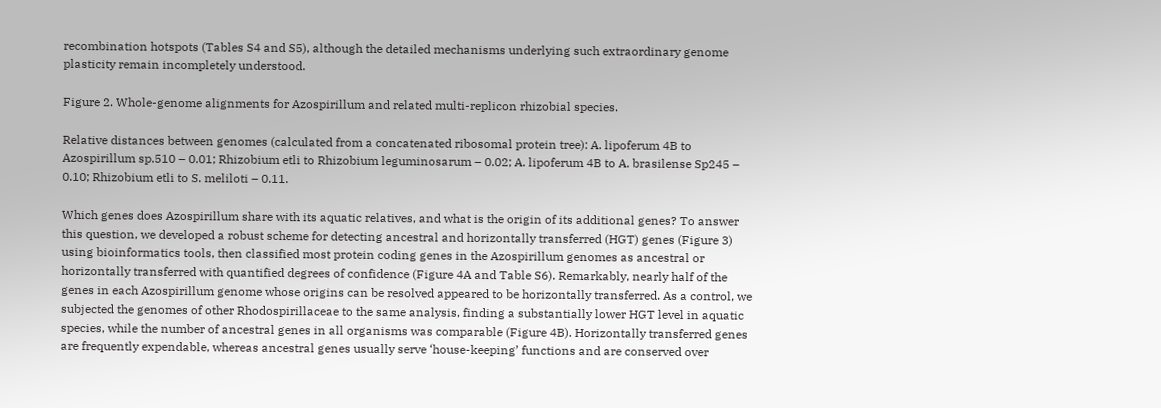recombination hotspots (Tables S4 and S5), although the detailed mechanisms underlying such extraordinary genome plasticity remain incompletely understood.

Figure 2. Whole-genome alignments for Azospirillum and related multi-replicon rhizobial species.

Relative distances between genomes (calculated from a concatenated ribosomal protein tree): A. lipoferum 4B to Azospirillum sp.510 – 0.01; Rhizobium etli to Rhizobium leguminosarum – 0.02; A. lipoferum 4B to A. brasilense Sp245 – 0.10; Rhizobium etli to S. meliloti – 0.11.

Which genes does Azospirillum share with its aquatic relatives, and what is the origin of its additional genes? To answer this question, we developed a robust scheme for detecting ancestral and horizontally transferred (HGT) genes (Figure 3) using bioinformatics tools, then classified most protein coding genes in the Azospirillum genomes as ancestral or horizontally transferred with quantified degrees of confidence (Figure 4A and Table S6). Remarkably, nearly half of the genes in each Azospirillum genome whose origins can be resolved appeared to be horizontally transferred. As a control, we subjected the genomes of other Rhodospirillaceae to the same analysis, finding a substantially lower HGT level in aquatic species, while the number of ancestral genes in all organisms was comparable (Figure 4B). Horizontally transferred genes are frequently expendable, whereas ancestral genes usually serve ‘house-keeping’ functions and are conserved over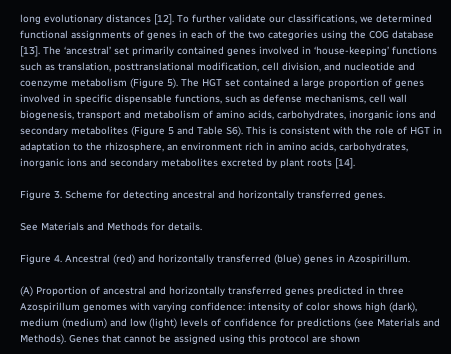long evolutionary distances [12]. To further validate our classifications, we determined functional assignments of genes in each of the two categories using the COG database [13]. The ‘ancestral’ set primarily contained genes involved in ‘house-keeping’ functions such as translation, posttranslational modification, cell division, and nucleotide and coenzyme metabolism (Figure 5). The HGT set contained a large proportion of genes involved in specific dispensable functions, such as defense mechanisms, cell wall biogenesis, transport and metabolism of amino acids, carbohydrates, inorganic ions and secondary metabolites (Figure 5 and Table S6). This is consistent with the role of HGT in adaptation to the rhizosphere, an environment rich in amino acids, carbohydrates, inorganic ions and secondary metabolites excreted by plant roots [14].

Figure 3. Scheme for detecting ancestral and horizontally transferred genes.

See Materials and Methods for details.

Figure 4. Ancestral (red) and horizontally transferred (blue) genes in Azospirillum.

(A) Proportion of ancestral and horizontally transferred genes predicted in three Azospirillum genomes with varying confidence: intensity of color shows high (dark), medium (medium) and low (light) levels of confidence for predictions (see Materials and Methods). Genes that cannot be assigned using this protocol are shown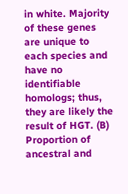in white. Majority of these genes are unique to each species and have no identifiable homologs; thus, they are likely the result of HGT. (B) Proportion of ancestral and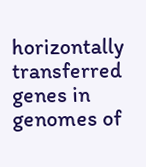horizontally transferred genes in genomes of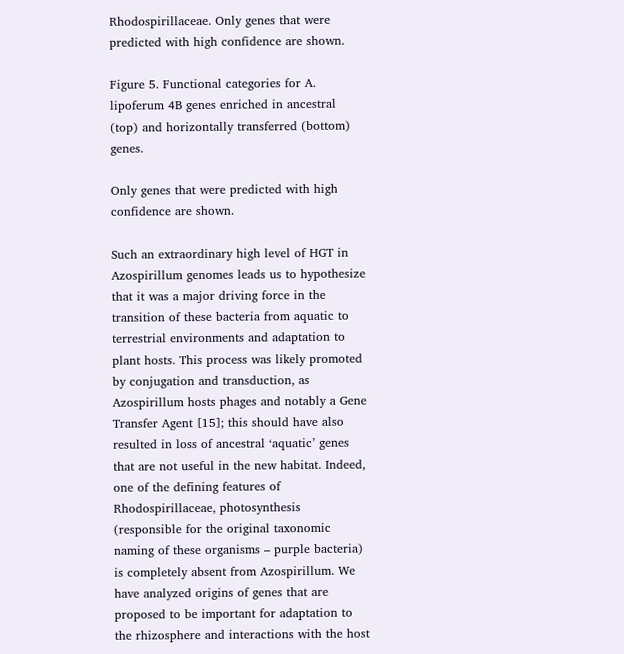Rhodospirillaceae. Only genes that were predicted with high confidence are shown.

Figure 5. Functional categories for A. lipoferum 4B genes enriched in ancestral (top) and horizontally transferred (bottom) genes.

Only genes that were predicted with high confidence are shown.

Such an extraordinary high level of HGT in Azospirillum genomes leads us to hypothesize that it was a major driving force in the transition of these bacteria from aquatic to terrestrial environments and adaptation to plant hosts. This process was likely promoted by conjugation and transduction, as Azospirillum hosts phages and notably a Gene Transfer Agent [15]; this should have also resulted in loss of ancestral ‘aquatic’ genes that are not useful in the new habitat. Indeed, one of the defining features of Rhodospirillaceae, photosynthesis (responsible for the original taxonomic naming of these organisms – purple bacteria) is completely absent from Azospirillum. We have analyzed origins of genes that are proposed to be important for adaptation to the rhizosphere and interactions with the host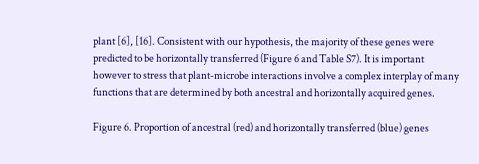plant [6], [16]. Consistent with our hypothesis, the majority of these genes were predicted to be horizontally transferred (Figure 6 and Table S7). It is important however to stress that plant-microbe interactions involve a complex interplay of many functions that are determined by both ancestral and horizontally acquired genes.

Figure 6. Proportion of ancestral (red) and horizontally transferred (blue) genes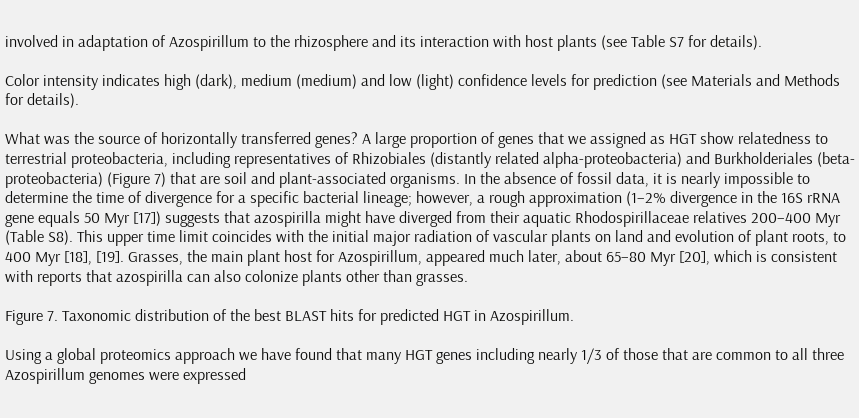involved in adaptation of Azospirillum to the rhizosphere and its interaction with host plants (see Table S7 for details).

Color intensity indicates high (dark), medium (medium) and low (light) confidence levels for prediction (see Materials and Methods for details).

What was the source of horizontally transferred genes? A large proportion of genes that we assigned as HGT show relatedness to terrestrial proteobacteria, including representatives of Rhizobiales (distantly related alpha-proteobacteria) and Burkholderiales (beta-proteobacteria) (Figure 7) that are soil and plant-associated organisms. In the absence of fossil data, it is nearly impossible to determine the time of divergence for a specific bacterial lineage; however, a rough approximation (1–2% divergence in the 16S rRNA gene equals 50 Myr [17]) suggests that azospirilla might have diverged from their aquatic Rhodospirillaceae relatives 200–400 Myr (Table S8). This upper time limit coincides with the initial major radiation of vascular plants on land and evolution of plant roots, to 400 Myr [18], [19]. Grasses, the main plant host for Azospirillum, appeared much later, about 65–80 Myr [20], which is consistent with reports that azospirilla can also colonize plants other than grasses.

Figure 7. Taxonomic distribution of the best BLAST hits for predicted HGT in Azospirillum.

Using a global proteomics approach we have found that many HGT genes including nearly 1/3 of those that are common to all three Azospirillum genomes were expressed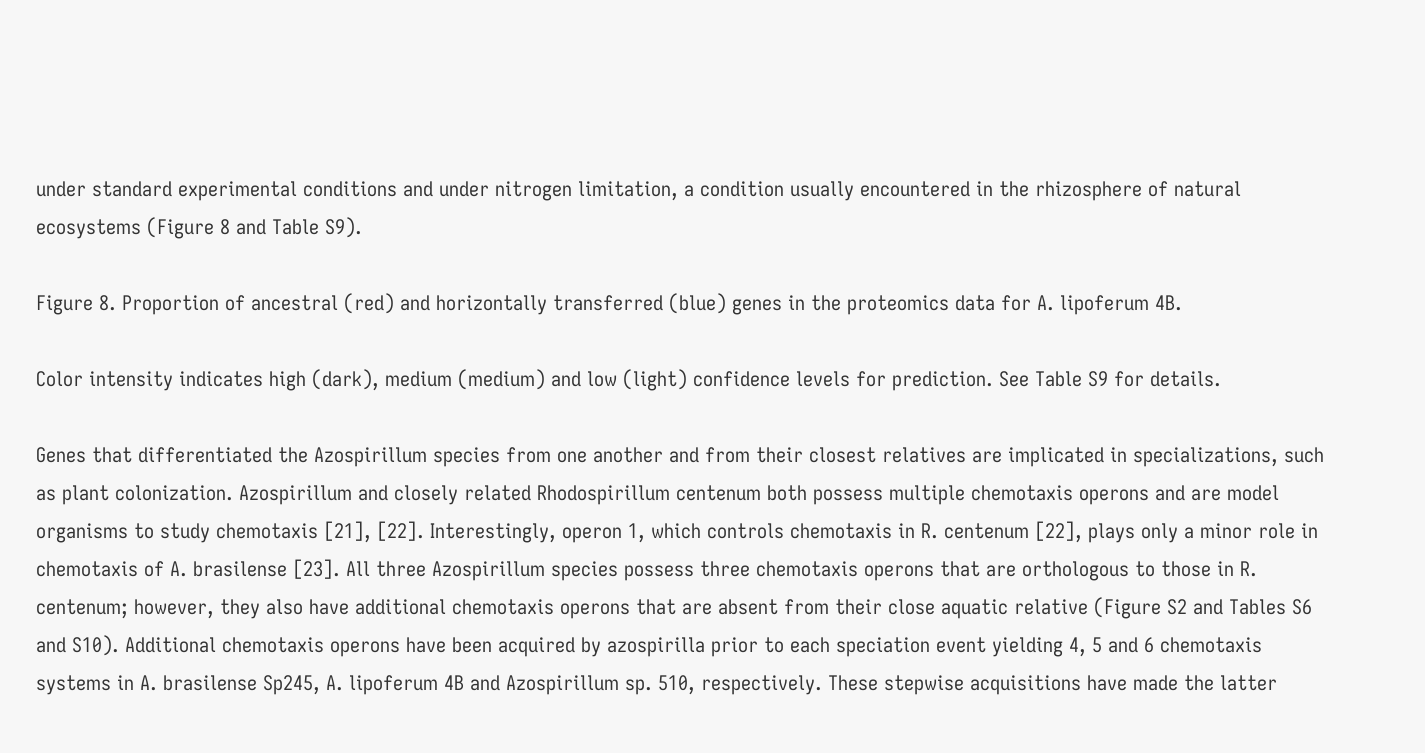under standard experimental conditions and under nitrogen limitation, a condition usually encountered in the rhizosphere of natural ecosystems (Figure 8 and Table S9).

Figure 8. Proportion of ancestral (red) and horizontally transferred (blue) genes in the proteomics data for A. lipoferum 4B.

Color intensity indicates high (dark), medium (medium) and low (light) confidence levels for prediction. See Table S9 for details.

Genes that differentiated the Azospirillum species from one another and from their closest relatives are implicated in specializations, such as plant colonization. Azospirillum and closely related Rhodospirillum centenum both possess multiple chemotaxis operons and are model organisms to study chemotaxis [21], [22]. Interestingly, operon 1, which controls chemotaxis in R. centenum [22], plays only a minor role in chemotaxis of A. brasilense [23]. All three Azospirillum species possess three chemotaxis operons that are orthologous to those in R. centenum; however, they also have additional chemotaxis operons that are absent from their close aquatic relative (Figure S2 and Tables S6 and S10). Additional chemotaxis operons have been acquired by azospirilla prior to each speciation event yielding 4, 5 and 6 chemotaxis systems in A. brasilense Sp245, A. lipoferum 4B and Azospirillum sp. 510, respectively. These stepwise acquisitions have made the latter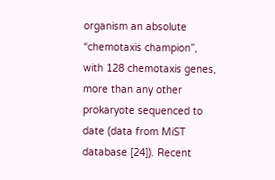organism an absolute “chemotaxis champion”, with 128 chemotaxis genes, more than any other prokaryote sequenced to date (data from MiST database [24]). Recent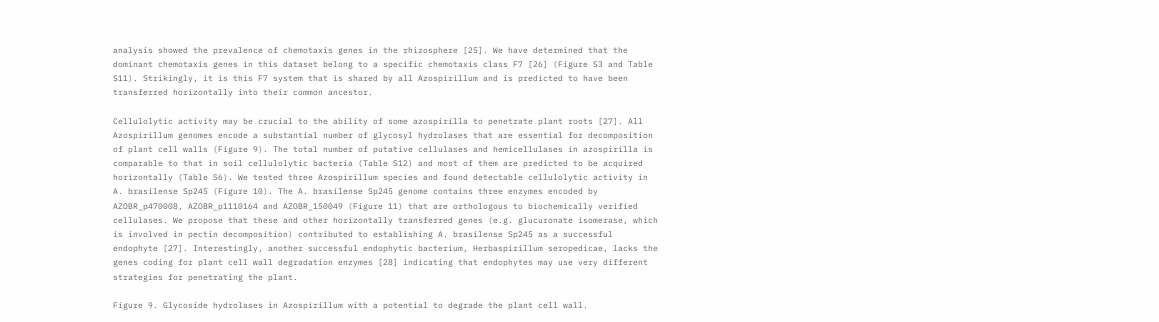analysis showed the prevalence of chemotaxis genes in the rhizosphere [25]. We have determined that the dominant chemotaxis genes in this dataset belong to a specific chemotaxis class F7 [26] (Figure S3 and Table S11). Strikingly, it is this F7 system that is shared by all Azospirillum and is predicted to have been transferred horizontally into their common ancestor.

Cellulolytic activity may be crucial to the ability of some azospirilla to penetrate plant roots [27]. All Azospirillum genomes encode a substantial number of glycosyl hydrolases that are essential for decomposition of plant cell walls (Figure 9). The total number of putative cellulases and hemicellulases in azospirilla is comparable to that in soil cellulolytic bacteria (Table S12) and most of them are predicted to be acquired horizontally (Table S6). We tested three Azospirillum species and found detectable cellulolytic activity in A. brasilense Sp245 (Figure 10). The A. brasilense Sp245 genome contains three enzymes encoded by AZOBR_p470008, AZOBR_p1110164 and AZOBR_150049 (Figure 11) that are orthologous to biochemically verified cellulases. We propose that these and other horizontally transferred genes (e.g. glucuronate isomerase, which is involved in pectin decomposition) contributed to establishing A. brasilense Sp245 as a successful endophyte [27]. Interestingly, another successful endophytic bacterium, Herbaspirillum seropedicae, lacks the genes coding for plant cell wall degradation enzymes [28] indicating that endophytes may use very different strategies for penetrating the plant.

Figure 9. Glycoside hydrolases in Azospirillum with a potential to degrade the plant cell wall.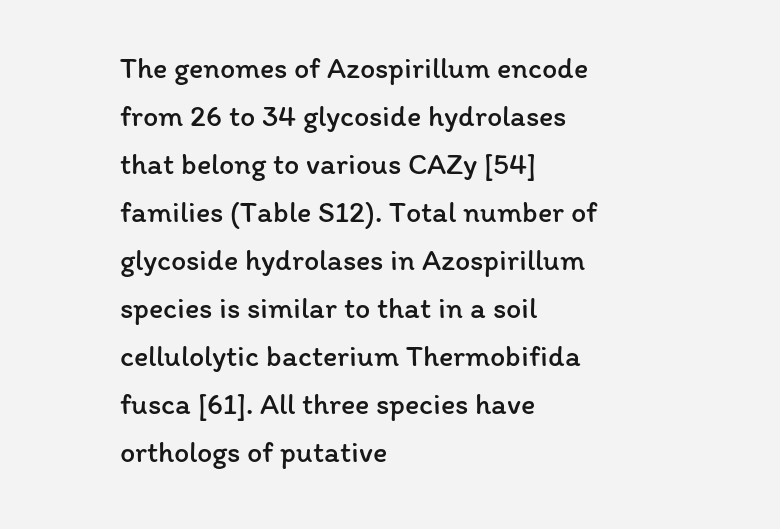The genomes of Azospirillum encode from 26 to 34 glycoside hydrolases that belong to various CAZy [54] families (Table S12). Total number of glycoside hydrolases in Azospirillum species is similar to that in a soil cellulolytic bacterium Thermobifida fusca [61]. All three species have orthologs of putative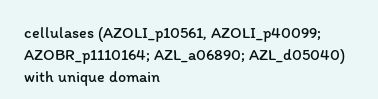cellulases (AZOLI_p10561, AZOLI_p40099; AZOBR_p1110164; AZL_a06890; AZL_d05040) with unique domain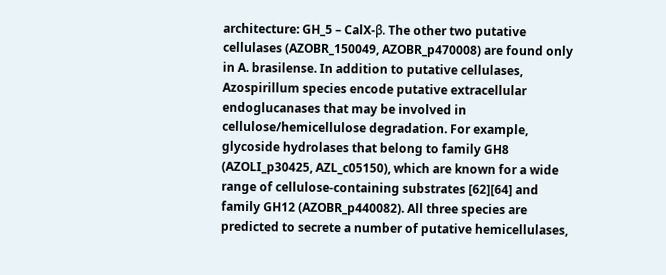architecture: GH_5 – CalX-β. The other two putative cellulases (AZOBR_150049, AZOBR_p470008) are found only in A. brasilense. In addition to putative cellulases, Azospirillum species encode putative extracellular endoglucanases that may be involved in cellulose/hemicellulose degradation. For example, glycoside hydrolases that belong to family GH8 (AZOLI_p30425, AZL_c05150), which are known for a wide range of cellulose-containing substrates [62][64] and family GH12 (AZOBR_p440082). All three species are predicted to secrete a number of putative hemicellulases,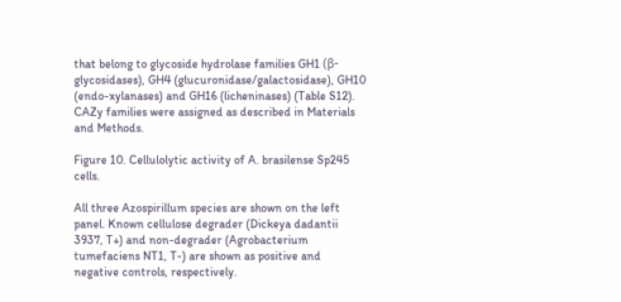that belong to glycoside hydrolase families GH1 (β-glycosidases), GH4 (glucuronidase/galactosidase), GH10 (endo-xylanases) and GH16 (licheninases) (Table S12). CAZy families were assigned as described in Materials and Methods.

Figure 10. Cellulolytic activity of A. brasilense Sp245 cells.

All three Azospirillum species are shown on the left panel. Known cellulose degrader (Dickeya dadantii 3937, T+) and non-degrader (Agrobacterium tumefaciens NT1, T-) are shown as positive and negative controls, respectively.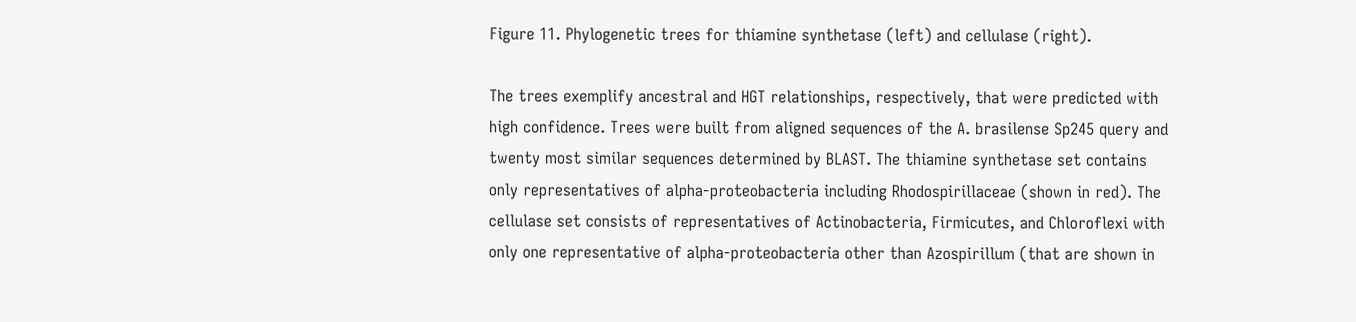Figure 11. Phylogenetic trees for thiamine synthetase (left) and cellulase (right).

The trees exemplify ancestral and HGT relationships, respectively, that were predicted with high confidence. Trees were built from aligned sequences of the A. brasilense Sp245 query and twenty most similar sequences determined by BLAST. The thiamine synthetase set contains only representatives of alpha-proteobacteria including Rhodospirillaceae (shown in red). The cellulase set consists of representatives of Actinobacteria, Firmicutes, and Chloroflexi with only one representative of alpha-proteobacteria other than Azospirillum (that are shown in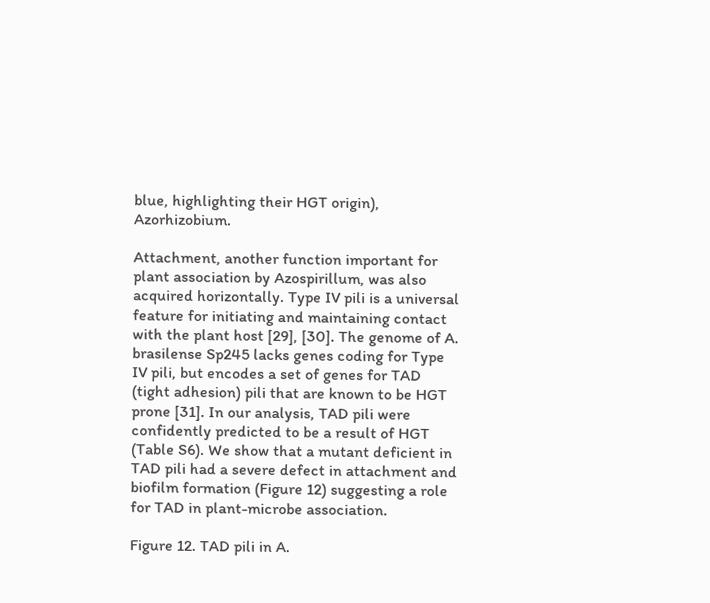blue, highlighting their HGT origin), Azorhizobium.

Attachment, another function important for plant association by Azospirillum, was also acquired horizontally. Type IV pili is a universal feature for initiating and maintaining contact with the plant host [29], [30]. The genome of A. brasilense Sp245 lacks genes coding for Type IV pili, but encodes a set of genes for TAD (tight adhesion) pili that are known to be HGT prone [31]. In our analysis, TAD pili were confidently predicted to be a result of HGT (Table S6). We show that a mutant deficient in TAD pili had a severe defect in attachment and biofilm formation (Figure 12) suggesting a role for TAD in plant-microbe association.

Figure 12. TAD pili in A.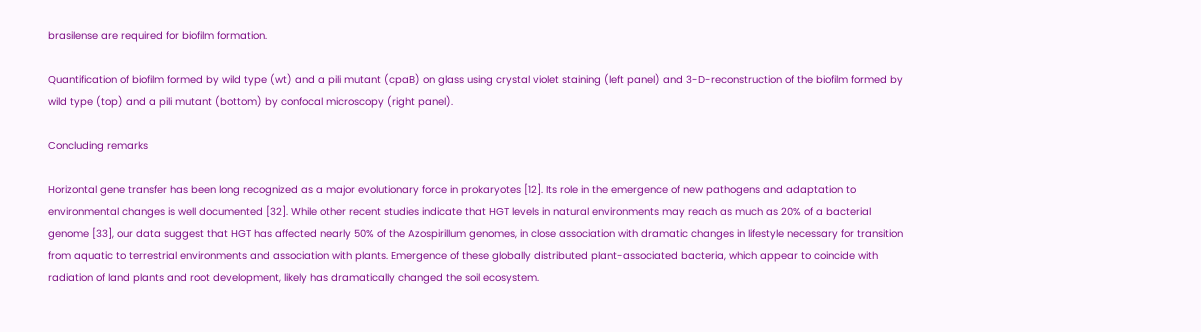brasilense are required for biofilm formation.

Quantification of biofilm formed by wild type (wt) and a pili mutant (cpaB) on glass using crystal violet staining (left panel) and 3-D-reconstruction of the biofilm formed by wild type (top) and a pili mutant (bottom) by confocal microscopy (right panel).

Concluding remarks

Horizontal gene transfer has been long recognized as a major evolutionary force in prokaryotes [12]. Its role in the emergence of new pathogens and adaptation to environmental changes is well documented [32]. While other recent studies indicate that HGT levels in natural environments may reach as much as 20% of a bacterial genome [33], our data suggest that HGT has affected nearly 50% of the Azospirillum genomes, in close association with dramatic changes in lifestyle necessary for transition from aquatic to terrestrial environments and association with plants. Emergence of these globally distributed plant-associated bacteria, which appear to coincide with radiation of land plants and root development, likely has dramatically changed the soil ecosystem.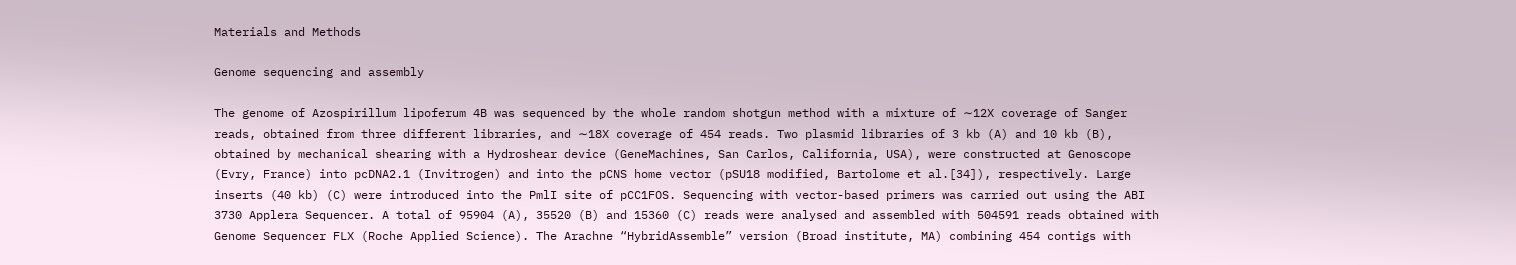Materials and Methods

Genome sequencing and assembly

The genome of Azospirillum lipoferum 4B was sequenced by the whole random shotgun method with a mixture of ∼12X coverage of Sanger reads, obtained from three different libraries, and ∼18X coverage of 454 reads. Two plasmid libraries of 3 kb (A) and 10 kb (B), obtained by mechanical shearing with a Hydroshear device (GeneMachines, San Carlos, California, USA), were constructed at Genoscope (Evry, France) into pcDNA2.1 (Invitrogen) and into the pCNS home vector (pSU18 modified, Bartolome et al.[34]), respectively. Large inserts (40 kb) (C) were introduced into the PmlI site of pCC1FOS. Sequencing with vector-based primers was carried out using the ABI 3730 Applera Sequencer. A total of 95904 (A), 35520 (B) and 15360 (C) reads were analysed and assembled with 504591 reads obtained with Genome Sequencer FLX (Roche Applied Science). The Arachne “HybridAssemble” version (Broad institute, MA) combining 454 contigs with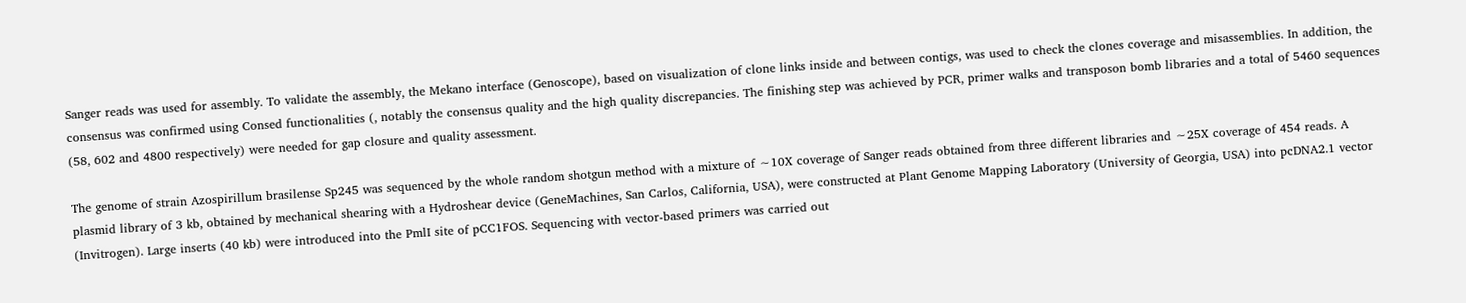Sanger reads was used for assembly. To validate the assembly, the Mekano interface (Genoscope), based on visualization of clone links inside and between contigs, was used to check the clones coverage and misassemblies. In addition, the consensus was confirmed using Consed functionalities (, notably the consensus quality and the high quality discrepancies. The finishing step was achieved by PCR, primer walks and transposon bomb libraries and a total of 5460 sequences (58, 602 and 4800 respectively) were needed for gap closure and quality assessment.

The genome of strain Azospirillum brasilense Sp245 was sequenced by the whole random shotgun method with a mixture of ∼10X coverage of Sanger reads obtained from three different libraries and ∼25X coverage of 454 reads. A plasmid library of 3 kb, obtained by mechanical shearing with a Hydroshear device (GeneMachines, San Carlos, California, USA), were constructed at Plant Genome Mapping Laboratory (University of Georgia, USA) into pcDNA2.1 vector (Invitrogen). Large inserts (40 kb) were introduced into the PmlI site of pCC1FOS. Sequencing with vector-based primers was carried out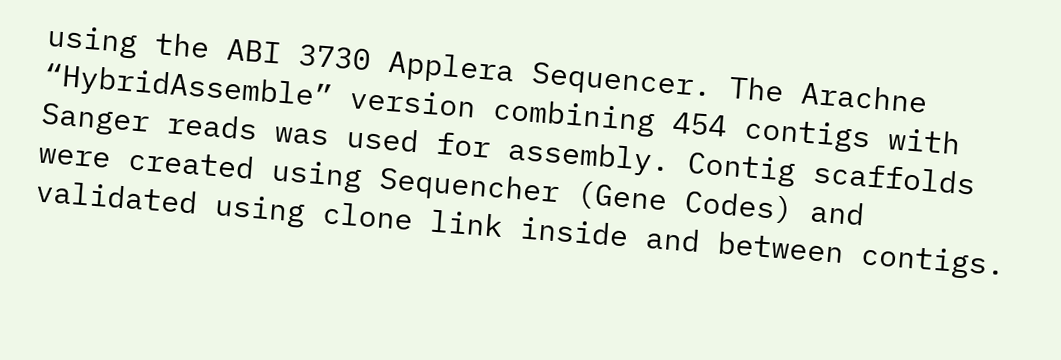using the ABI 3730 Applera Sequencer. The Arachne “HybridAssemble” version combining 454 contigs with Sanger reads was used for assembly. Contig scaffolds were created using Sequencher (Gene Codes) and validated using clone link inside and between contigs.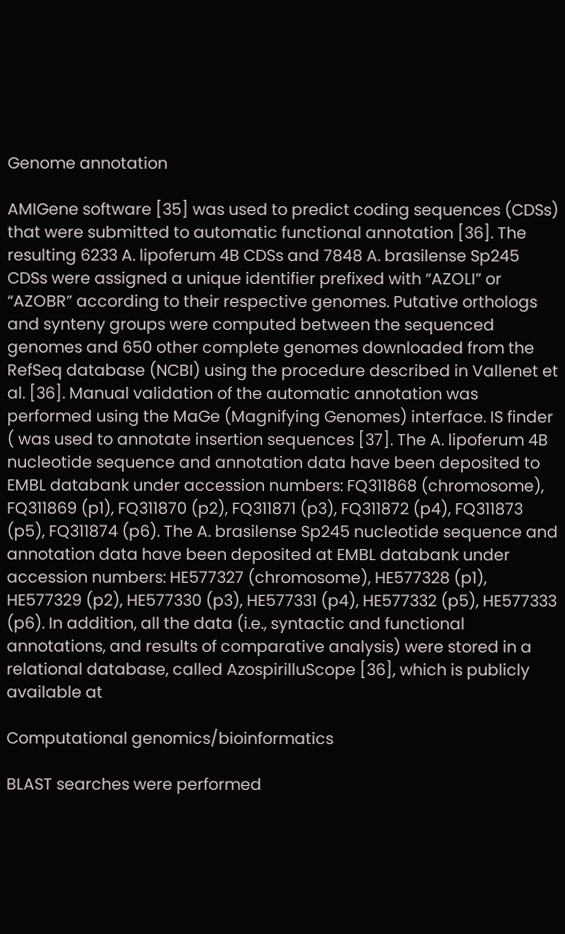Genome annotation

AMIGene software [35] was used to predict coding sequences (CDSs) that were submitted to automatic functional annotation [36]. The resulting 6233 A. lipoferum 4B CDSs and 7848 A. brasilense Sp245 CDSs were assigned a unique identifier prefixed with “AZOLI” or “AZOBR” according to their respective genomes. Putative orthologs and synteny groups were computed between the sequenced genomes and 650 other complete genomes downloaded from the RefSeq database (NCBI) using the procedure described in Vallenet et al. [36]. Manual validation of the automatic annotation was performed using the MaGe (Magnifying Genomes) interface. IS finder ( was used to annotate insertion sequences [37]. The A. lipoferum 4B nucleotide sequence and annotation data have been deposited to EMBL databank under accession numbers: FQ311868 (chromosome), FQ311869 (p1), FQ311870 (p2), FQ311871 (p3), FQ311872 (p4), FQ311873 (p5), FQ311874 (p6). The A. brasilense Sp245 nucleotide sequence and annotation data have been deposited at EMBL databank under accession numbers: HE577327 (chromosome), HE577328 (p1), HE577329 (p2), HE577330 (p3), HE577331 (p4), HE577332 (p5), HE577333 (p6). In addition, all the data (i.e., syntactic and functional annotations, and results of comparative analysis) were stored in a relational database, called AzospirilluScope [36], which is publicly available at

Computational genomics/bioinformatics

BLAST searches were performed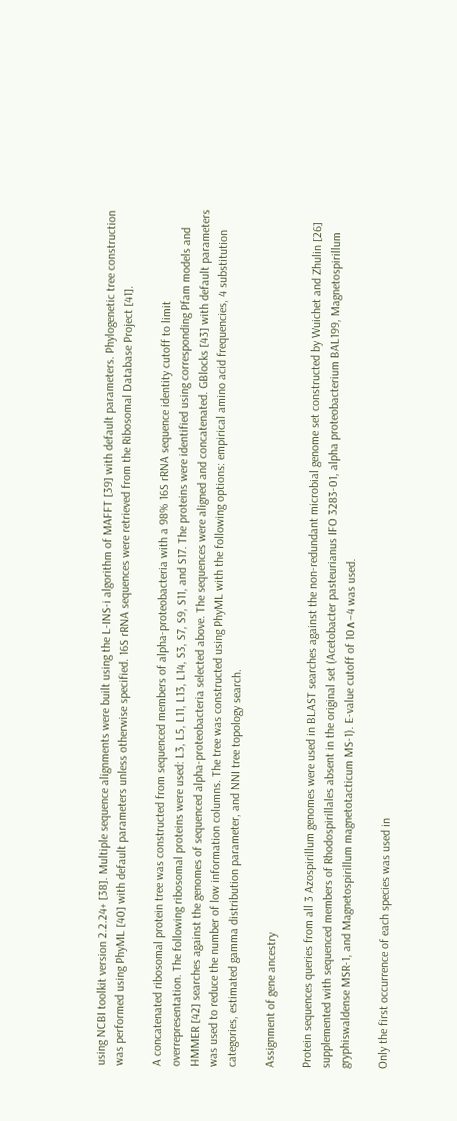using NCBI toolkit version 2.2.24+ [38]. Multiple sequence alignments were built using the L-INS-i algorithm of MAFFT [39] with default parameters. Phylogenetic tree construction was performed using PhyML [40] with default parameters unless otherwise specified. 16S rRNA sequences were retrieved from the Ribosomal Database Project [41].

A concatenated ribosomal protein tree was constructed from sequenced members of alpha-proteobacteria with a 98% 16S rRNA sequence identity cutoff to limit overrepresentation. The following ribosomal proteins were used: L3, L5, L11, L13, L14, S3, S7, S9, S11, and S17. The proteins were identified using corresponding Pfam models and HMMER [42] searches against the genomes of sequenced alpha-proteobacteria selected above. The sequences were aligned and concatenated. GBlocks [43] with default parameters was used to reduce the number of low information columns. The tree was constructed using PhyML with the following options: empirical amino acid frequencies, 4 substitution categories, estimated gamma distribution parameter, and NNI tree topology search.

Assignment of gene ancestry

Protein sequences queries from all 3 Azospirillum genomes were used in BLAST searches against the non-redundant microbial genome set constructed by Wuichet and Zhulin [26] supplemented with sequenced members of Rhodospirillales absent in the original set (Acetobacter pasteurianus IFO 3283-01, alpha proteobacterium BAL199, Magnetospirillum gryphiswaldense MSR-1, and Magnetospirillum magnetotacticum MS-1). E-value cutoff of 10∧−4 was used.

Only the first occurrence of each species was used in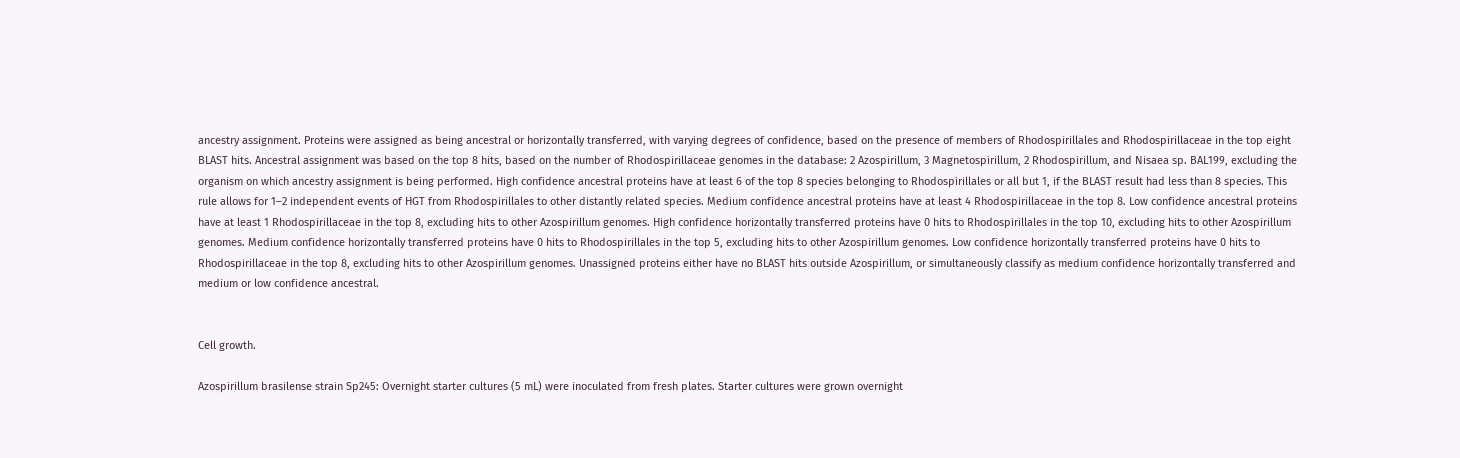ancestry assignment. Proteins were assigned as being ancestral or horizontally transferred, with varying degrees of confidence, based on the presence of members of Rhodospirillales and Rhodospirillaceae in the top eight BLAST hits. Ancestral assignment was based on the top 8 hits, based on the number of Rhodospirillaceae genomes in the database: 2 Azospirillum, 3 Magnetospirillum, 2 Rhodospirillum, and Nisaea sp. BAL199, excluding the organism on which ancestry assignment is being performed. High confidence ancestral proteins have at least 6 of the top 8 species belonging to Rhodospirillales or all but 1, if the BLAST result had less than 8 species. This rule allows for 1–2 independent events of HGT from Rhodospirillales to other distantly related species. Medium confidence ancestral proteins have at least 4 Rhodospirillaceae in the top 8. Low confidence ancestral proteins have at least 1 Rhodospirillaceae in the top 8, excluding hits to other Azospirillum genomes. High confidence horizontally transferred proteins have 0 hits to Rhodospirillales in the top 10, excluding hits to other Azospirillum genomes. Medium confidence horizontally transferred proteins have 0 hits to Rhodospirillales in the top 5, excluding hits to other Azospirillum genomes. Low confidence horizontally transferred proteins have 0 hits to Rhodospirillaceae in the top 8, excluding hits to other Azospirillum genomes. Unassigned proteins either have no BLAST hits outside Azospirillum, or simultaneously classify as medium confidence horizontally transferred and medium or low confidence ancestral.


Cell growth.

Azospirillum brasilense strain Sp245: Overnight starter cultures (5 mL) were inoculated from fresh plates. Starter cultures were grown overnight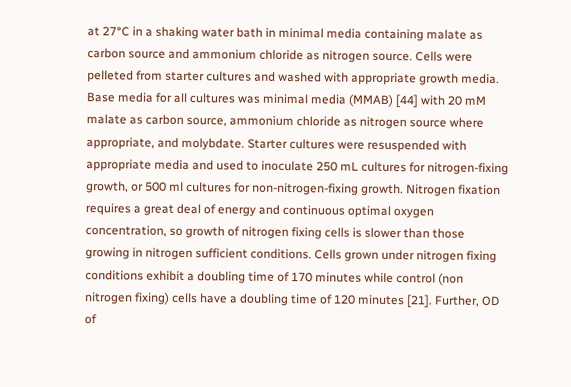at 27°C in a shaking water bath in minimal media containing malate as carbon source and ammonium chloride as nitrogen source. Cells were pelleted from starter cultures and washed with appropriate growth media. Base media for all cultures was minimal media (MMAB) [44] with 20 mM malate as carbon source, ammonium chloride as nitrogen source where appropriate, and molybdate. Starter cultures were resuspended with appropriate media and used to inoculate 250 mL cultures for nitrogen-fixing growth, or 500 ml cultures for non-nitrogen-fixing growth. Nitrogen fixation requires a great deal of energy and continuous optimal oxygen concentration, so growth of nitrogen fixing cells is slower than those growing in nitrogen sufficient conditions. Cells grown under nitrogen fixing conditions exhibit a doubling time of 170 minutes while control (non nitrogen fixing) cells have a doubling time of 120 minutes [21]. Further, OD of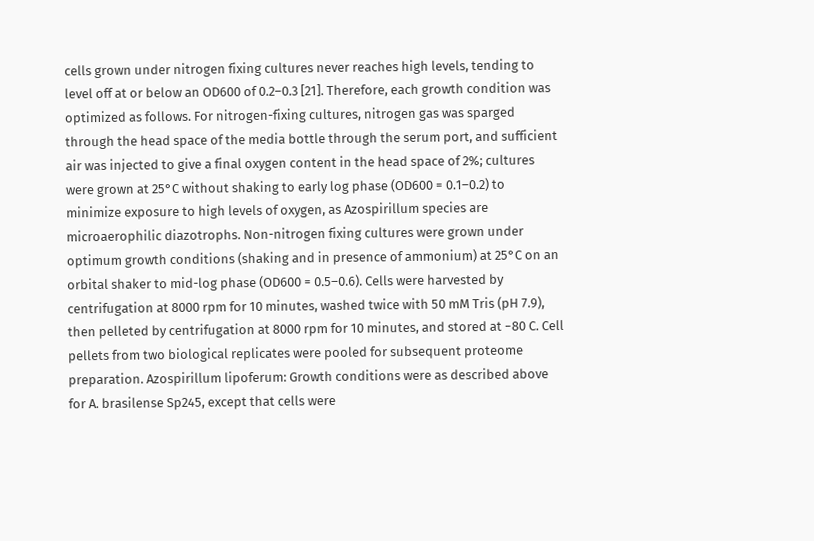cells grown under nitrogen fixing cultures never reaches high levels, tending to level off at or below an OD600 of 0.2–0.3 [21]. Therefore, each growth condition was optimized as follows. For nitrogen-fixing cultures, nitrogen gas was sparged through the head space of the media bottle through the serum port, and sufficient air was injected to give a final oxygen content in the head space of 2%; cultures were grown at 25°C without shaking to early log phase (OD600 = 0.1–0.2) to minimize exposure to high levels of oxygen, as Azospirillum species are microaerophilic diazotrophs. Non-nitrogen fixing cultures were grown under optimum growth conditions (shaking and in presence of ammonium) at 25°C on an orbital shaker to mid-log phase (OD600 = 0.5–0.6). Cells were harvested by centrifugation at 8000 rpm for 10 minutes, washed twice with 50 mM Tris (pH 7.9), then pelleted by centrifugation at 8000 rpm for 10 minutes, and stored at −80 C. Cell pellets from two biological replicates were pooled for subsequent proteome preparation. Azospirillum lipoferum: Growth conditions were as described above for A. brasilense Sp245, except that cells were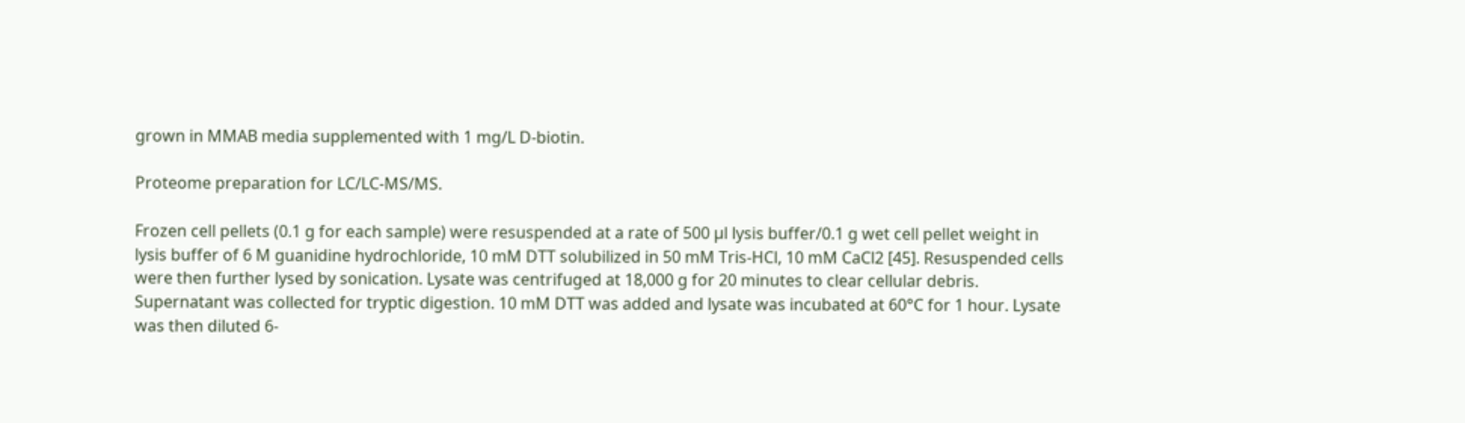grown in MMAB media supplemented with 1 mg/L D-biotin.

Proteome preparation for LC/LC-MS/MS.

Frozen cell pellets (0.1 g for each sample) were resuspended at a rate of 500 µl lysis buffer/0.1 g wet cell pellet weight in lysis buffer of 6 M guanidine hydrochloride, 10 mM DTT solubilized in 50 mM Tris-HCl, 10 mM CaCl2 [45]. Resuspended cells were then further lysed by sonication. Lysate was centrifuged at 18,000 g for 20 minutes to clear cellular debris. Supernatant was collected for tryptic digestion. 10 mM DTT was added and lysate was incubated at 60°C for 1 hour. Lysate was then diluted 6-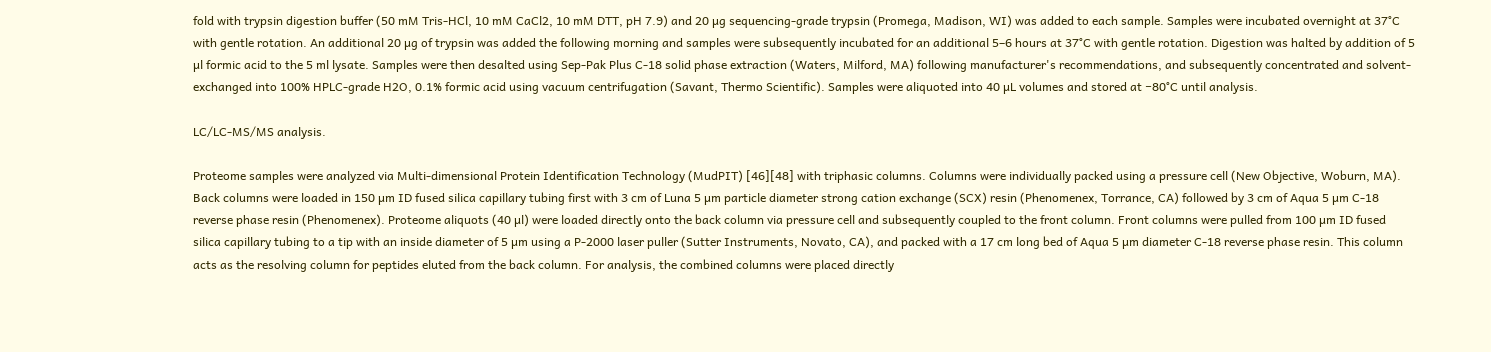fold with trypsin digestion buffer (50 mM Tris-HCl, 10 mM CaCl2, 10 mM DTT, pH 7.9) and 20 µg sequencing-grade trypsin (Promega, Madison, WI) was added to each sample. Samples were incubated overnight at 37°C with gentle rotation. An additional 20 µg of trypsin was added the following morning and samples were subsequently incubated for an additional 5–6 hours at 37°C with gentle rotation. Digestion was halted by addition of 5 µl formic acid to the 5 ml lysate. Samples were then desalted using Sep-Pak Plus C-18 solid phase extraction (Waters, Milford, MA) following manufacturer's recommendations, and subsequently concentrated and solvent-exchanged into 100% HPLC-grade H2O, 0.1% formic acid using vacuum centrifugation (Savant, Thermo Scientific). Samples were aliquoted into 40 µL volumes and stored at −80°C until analysis.

LC/LC-MS/MS analysis.

Proteome samples were analyzed via Multi-dimensional Protein Identification Technology (MudPIT) [46][48] with triphasic columns. Columns were individually packed using a pressure cell (New Objective, Woburn, MA). Back columns were loaded in 150 µm ID fused silica capillary tubing first with 3 cm of Luna 5 µm particle diameter strong cation exchange (SCX) resin (Phenomenex, Torrance, CA) followed by 3 cm of Aqua 5 µm C-18 reverse phase resin (Phenomenex). Proteome aliquots (40 µl) were loaded directly onto the back column via pressure cell and subsequently coupled to the front column. Front columns were pulled from 100 µm ID fused silica capillary tubing to a tip with an inside diameter of 5 µm using a P-2000 laser puller (Sutter Instruments, Novato, CA), and packed with a 17 cm long bed of Aqua 5 µm diameter C-18 reverse phase resin. This column acts as the resolving column for peptides eluted from the back column. For analysis, the combined columns were placed directly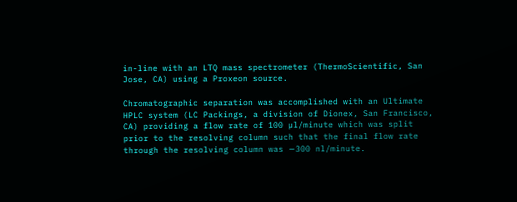in-line with an LTQ mass spectrometer (ThermoScientific, San Jose, CA) using a Proxeon source.

Chromatographic separation was accomplished with an Ultimate HPLC system (LC Packings, a division of Dionex, San Francisco, CA) providing a flow rate of 100 µl/minute which was split prior to the resolving column such that the final flow rate through the resolving column was ∼300 nl/minute.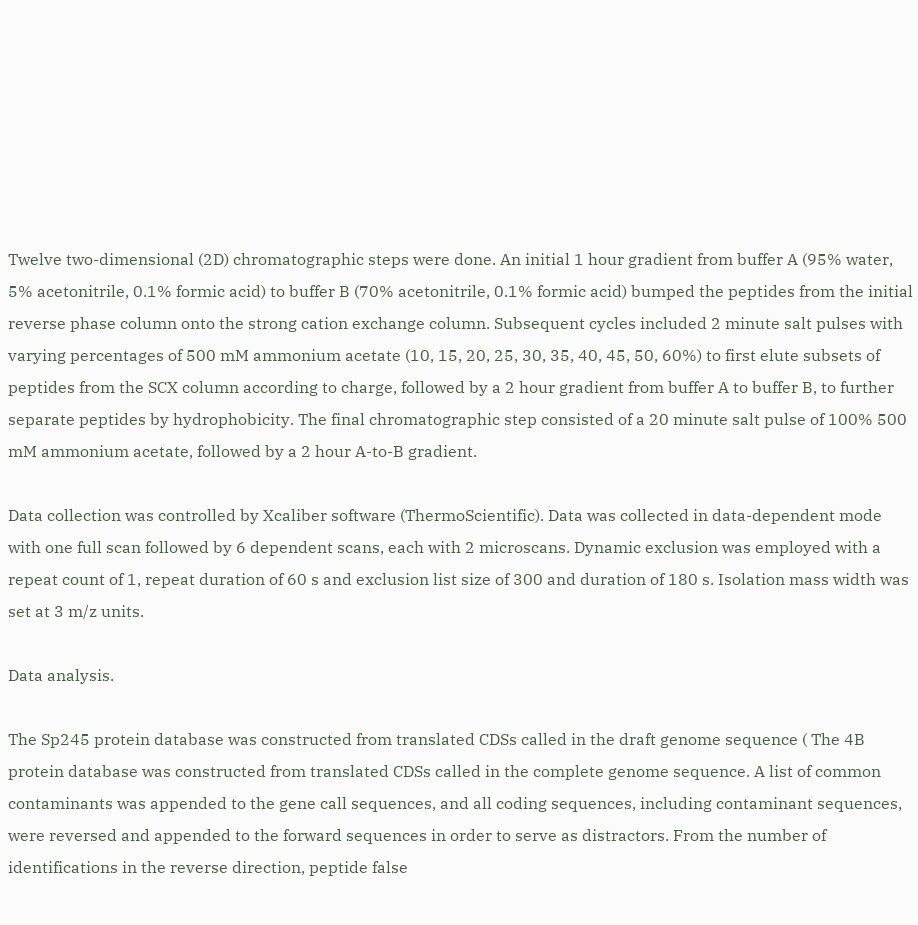Twelve two-dimensional (2D) chromatographic steps were done. An initial 1 hour gradient from buffer A (95% water, 5% acetonitrile, 0.1% formic acid) to buffer B (70% acetonitrile, 0.1% formic acid) bumped the peptides from the initial reverse phase column onto the strong cation exchange column. Subsequent cycles included 2 minute salt pulses with varying percentages of 500 mM ammonium acetate (10, 15, 20, 25, 30, 35, 40, 45, 50, 60%) to first elute subsets of peptides from the SCX column according to charge, followed by a 2 hour gradient from buffer A to buffer B, to further separate peptides by hydrophobicity. The final chromatographic step consisted of a 20 minute salt pulse of 100% 500 mM ammonium acetate, followed by a 2 hour A-to-B gradient.

Data collection was controlled by Xcaliber software (ThermoScientific). Data was collected in data-dependent mode with one full scan followed by 6 dependent scans, each with 2 microscans. Dynamic exclusion was employed with a repeat count of 1, repeat duration of 60 s and exclusion list size of 300 and duration of 180 s. Isolation mass width was set at 3 m/z units.

Data analysis.

The Sp245 protein database was constructed from translated CDSs called in the draft genome sequence ( The 4B protein database was constructed from translated CDSs called in the complete genome sequence. A list of common contaminants was appended to the gene call sequences, and all coding sequences, including contaminant sequences, were reversed and appended to the forward sequences in order to serve as distractors. From the number of identifications in the reverse direction, peptide false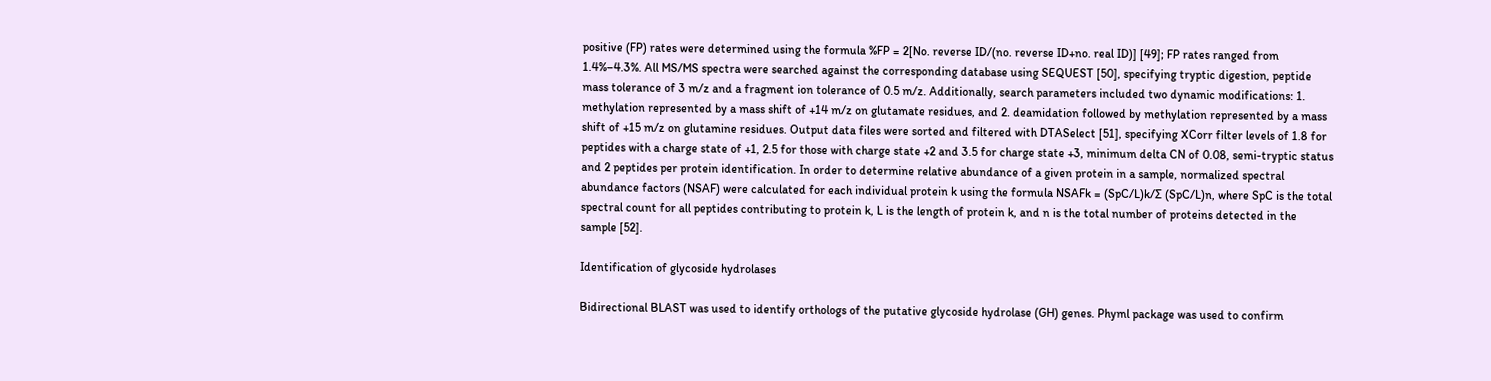positive (FP) rates were determined using the formula %FP = 2[No. reverse ID/(no. reverse ID+no. real ID)] [49]; FP rates ranged from 1.4%–4.3%. All MS/MS spectra were searched against the corresponding database using SEQUEST [50], specifying tryptic digestion, peptide mass tolerance of 3 m/z and a fragment ion tolerance of 0.5 m/z. Additionally, search parameters included two dynamic modifications: 1. methylation represented by a mass shift of +14 m/z on glutamate residues, and 2. deamidation followed by methylation represented by a mass shift of +15 m/z on glutamine residues. Output data files were sorted and filtered with DTASelect [51], specifying XCorr filter levels of 1.8 for peptides with a charge state of +1, 2.5 for those with charge state +2 and 3.5 for charge state +3, minimum delta CN of 0.08, semi-tryptic status and 2 peptides per protein identification. In order to determine relative abundance of a given protein in a sample, normalized spectral abundance factors (NSAF) were calculated for each individual protein k using the formula NSAFk = (SpC/L)k/Σ (SpC/L)n, where SpC is the total spectral count for all peptides contributing to protein k, L is the length of protein k, and n is the total number of proteins detected in the sample [52].

Identification of glycoside hydrolases

Bidirectional BLAST was used to identify orthologs of the putative glycoside hydrolase (GH) genes. Phyml package was used to confirm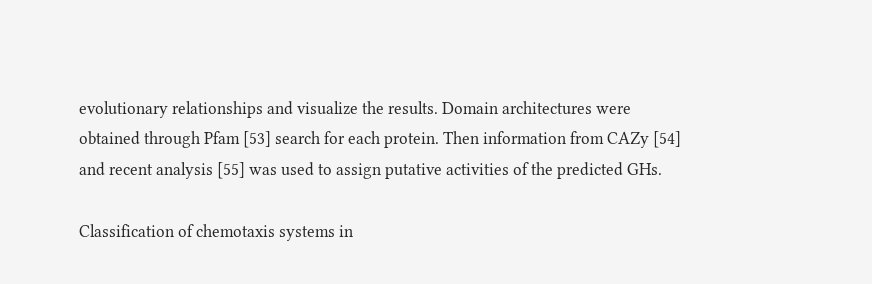evolutionary relationships and visualize the results. Domain architectures were obtained through Pfam [53] search for each protein. Then information from CAZy [54] and recent analysis [55] was used to assign putative activities of the predicted GHs.

Classification of chemotaxis systems in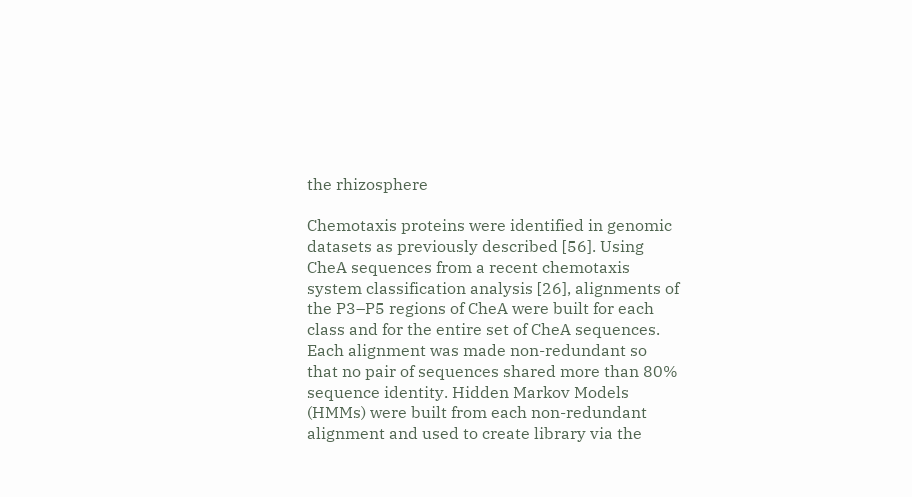the rhizosphere

Chemotaxis proteins were identified in genomic datasets as previously described [56]. Using CheA sequences from a recent chemotaxis system classification analysis [26], alignments of the P3–P5 regions of CheA were built for each class and for the entire set of CheA sequences. Each alignment was made non-redundant so that no pair of sequences shared more than 80% sequence identity. Hidden Markov Models (HMMs) were built from each non-redundant alignment and used to create library via the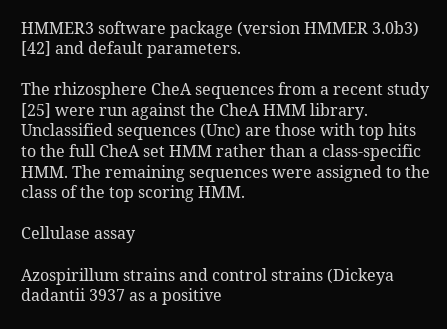HMMER3 software package (version HMMER 3.0b3) [42] and default parameters.

The rhizosphere CheA sequences from a recent study [25] were run against the CheA HMM library. Unclassified sequences (Unc) are those with top hits to the full CheA set HMM rather than a class-specific HMM. The remaining sequences were assigned to the class of the top scoring HMM.

Cellulase assay

Azospirillum strains and control strains (Dickeya dadantii 3937 as a positive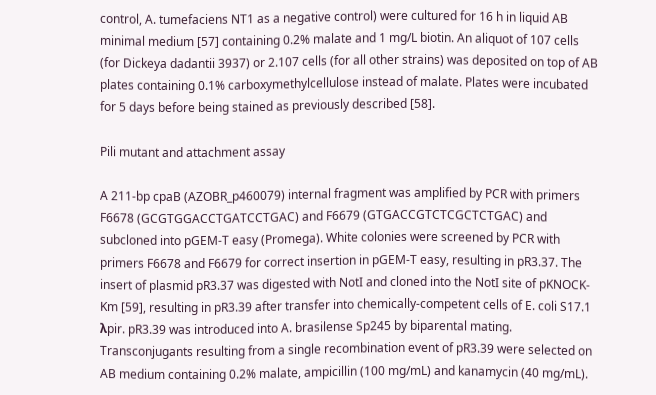control, A. tumefaciens NT1 as a negative control) were cultured for 16 h in liquid AB minimal medium [57] containing 0.2% malate and 1 mg/L biotin. An aliquot of 107 cells (for Dickeya dadantii 3937) or 2.107 cells (for all other strains) was deposited on top of AB plates containing 0.1% carboxymethylcellulose instead of malate. Plates were incubated for 5 days before being stained as previously described [58].

Pili mutant and attachment assay

A 211-bp cpaB (AZOBR_p460079) internal fragment was amplified by PCR with primers F6678 (GCGTGGACCTGATCCTGAC) and F6679 (GTGACCGTCTCGCTCTGAC) and subcloned into pGEM-T easy (Promega). White colonies were screened by PCR with primers F6678 and F6679 for correct insertion in pGEM-T easy, resulting in pR3.37. The insert of plasmid pR3.37 was digested with NotI and cloned into the NotI site of pKNOCK-Km [59], resulting in pR3.39 after transfer into chemically-competent cells of E. coli S17.1 λpir. pR3.39 was introduced into A. brasilense Sp245 by biparental mating. Transconjugants resulting from a single recombination event of pR3.39 were selected on AB medium containing 0.2% malate, ampicillin (100 mg/mL) and kanamycin (40 mg/mL).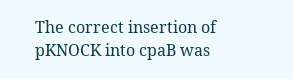The correct insertion of pKNOCK into cpaB was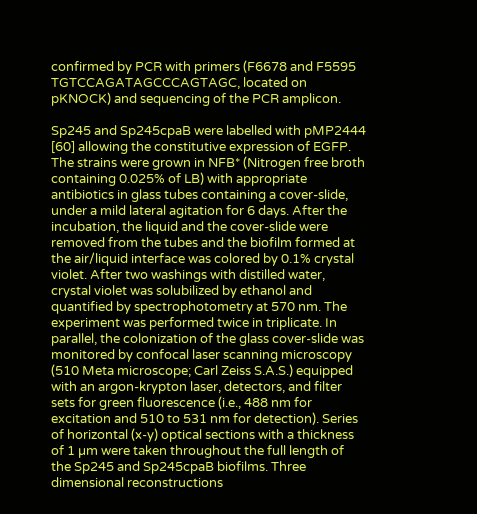confirmed by PCR with primers (F6678 and F5595 TGTCCAGATAGCCCAGTAGC, located on pKNOCK) and sequencing of the PCR amplicon.

Sp245 and Sp245cpaB were labelled with pMP2444 [60] allowing the constitutive expression of EGFP. The strains were grown in NFB* (Nitrogen free broth containing 0.025% of LB) with appropriate antibiotics in glass tubes containing a cover-slide, under a mild lateral agitation for 6 days. After the incubation, the liquid and the cover-slide were removed from the tubes and the biofilm formed at the air/liquid interface was colored by 0.1% crystal violet. After two washings with distilled water, crystal violet was solubilized by ethanol and quantified by spectrophotometry at 570 nm. The experiment was performed twice in triplicate. In parallel, the colonization of the glass cover-slide was monitored by confocal laser scanning microscopy (510 Meta microscope; Carl Zeiss S.A.S.) equipped with an argon-krypton laser, detectors, and filter sets for green fluorescence (i.e., 488 nm for excitation and 510 to 531 nm for detection). Series of horizontal (x-y) optical sections with a thickness of 1 µm were taken throughout the full length of the Sp245 and Sp245cpaB biofilms. Three dimensional reconstructions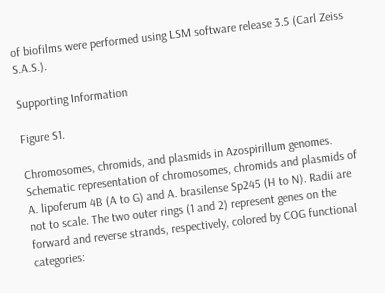of biofilms were performed using LSM software release 3.5 (Carl Zeiss S.A.S.).

Supporting Information

Figure S1.

Chromosomes, chromids, and plasmids in Azospirillum genomes. Schematic representation of chromosomes, chromids and plasmids of A. lipoferum 4B (A to G) and A. brasilense Sp245 (H to N). Radii are not to scale. The two outer rings (1 and 2) represent genes on the forward and reverse strands, respectively, colored by COG functional categories: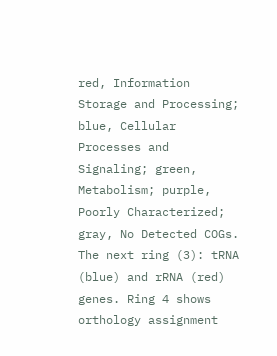red, Information Storage and Processing; blue, Cellular Processes and Signaling; green, Metabolism; purple, Poorly Characterized; gray, No Detected COGs. The next ring (3): tRNA (blue) and rRNA (red) genes. Ring 4 shows orthology assignment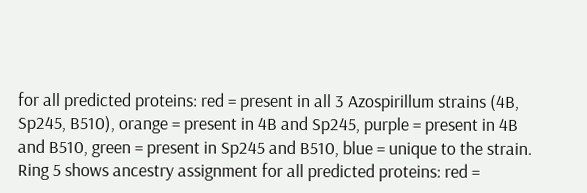for all predicted proteins: red = present in all 3 Azospirillum strains (4B, Sp245, B510), orange = present in 4B and Sp245, purple = present in 4B and B510, green = present in Sp245 and B510, blue = unique to the strain. Ring 5 shows ancestry assignment for all predicted proteins: red =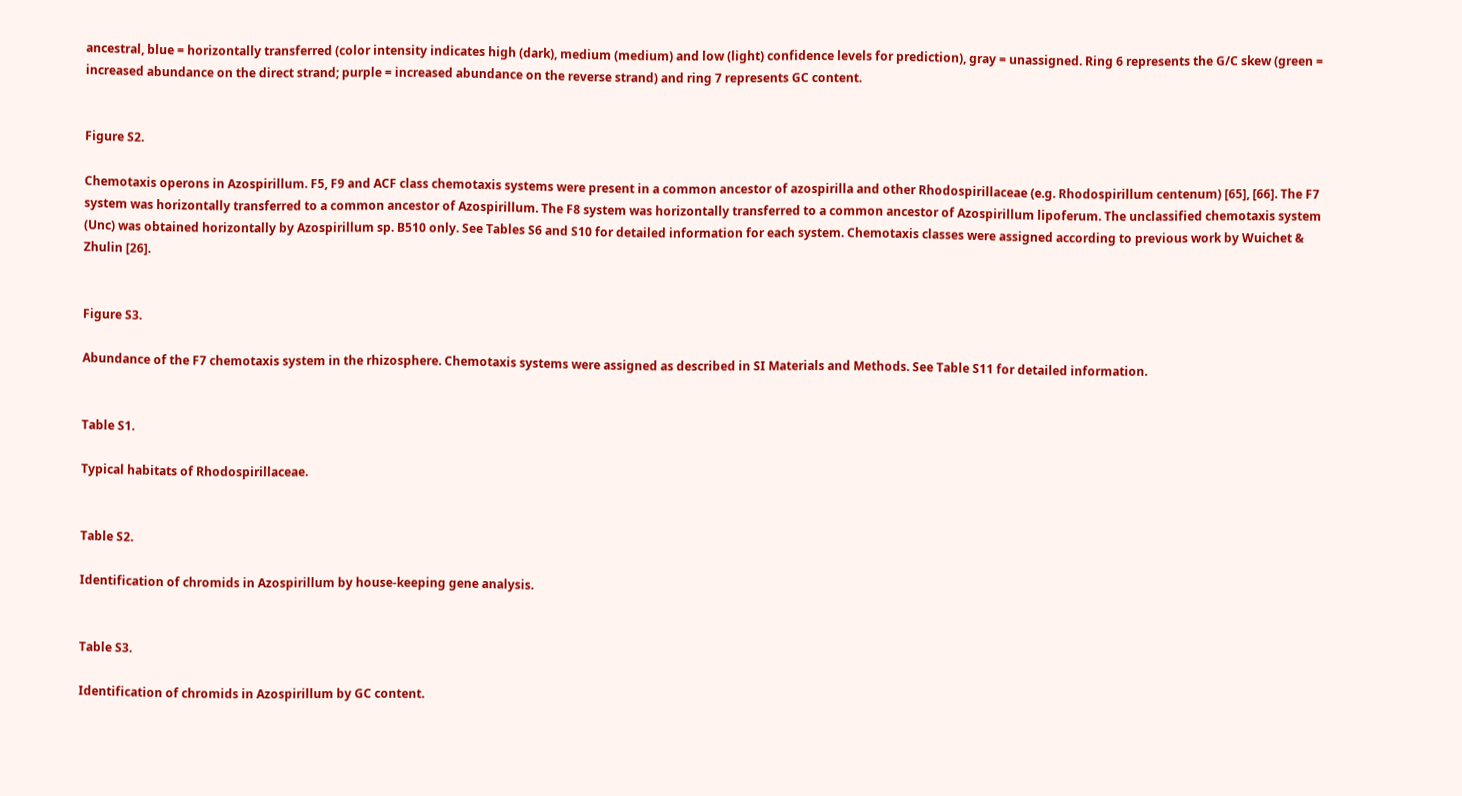ancestral, blue = horizontally transferred (color intensity indicates high (dark), medium (medium) and low (light) confidence levels for prediction), gray = unassigned. Ring 6 represents the G/C skew (green = increased abundance on the direct strand; purple = increased abundance on the reverse strand) and ring 7 represents GC content.


Figure S2.

Chemotaxis operons in Azospirillum. F5, F9 and ACF class chemotaxis systems were present in a common ancestor of azospirilla and other Rhodospirillaceae (e.g. Rhodospirillum centenum) [65], [66]. The F7 system was horizontally transferred to a common ancestor of Azospirillum. The F8 system was horizontally transferred to a common ancestor of Azospirillum lipoferum. The unclassified chemotaxis system (Unc) was obtained horizontally by Azospirillum sp. B510 only. See Tables S6 and S10 for detailed information for each system. Chemotaxis classes were assigned according to previous work by Wuichet & Zhulin [26].


Figure S3.

Abundance of the F7 chemotaxis system in the rhizosphere. Chemotaxis systems were assigned as described in SI Materials and Methods. See Table S11 for detailed information.


Table S1.

Typical habitats of Rhodospirillaceae.


Table S2.

Identification of chromids in Azospirillum by house-keeping gene analysis.


Table S3.

Identification of chromids in Azospirillum by GC content.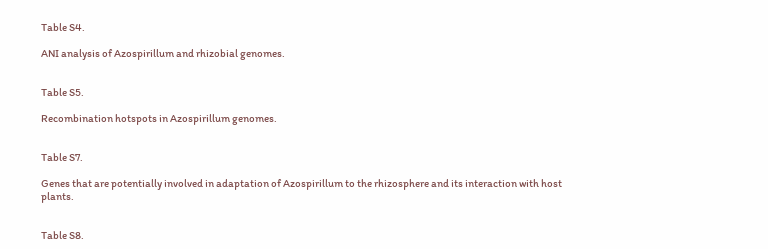Table S4.

ANI analysis of Azospirillum and rhizobial genomes.


Table S5.

Recombination hotspots in Azospirillum genomes.


Table S7.

Genes that are potentially involved in adaptation of Azospirillum to the rhizosphere and its interaction with host plants.


Table S8.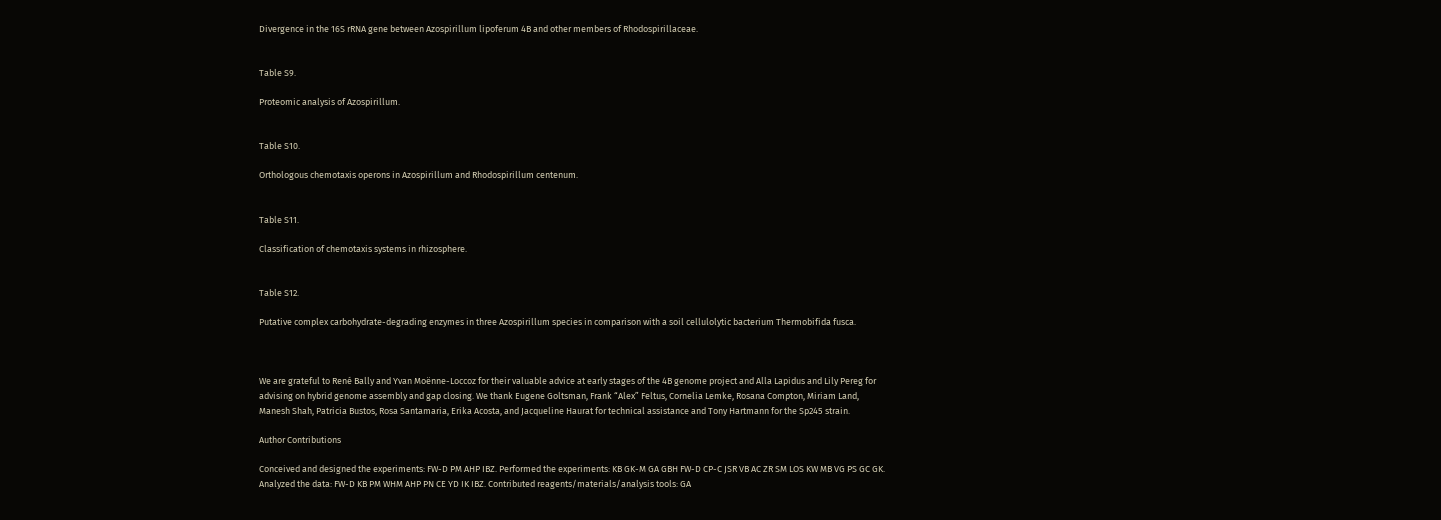Divergence in the 16S rRNA gene between Azospirillum lipoferum 4B and other members of Rhodospirillaceae.


Table S9.

Proteomic analysis of Azospirillum.


Table S10.

Orthologous chemotaxis operons in Azospirillum and Rhodospirillum centenum.


Table S11.

Classification of chemotaxis systems in rhizosphere.


Table S12.

Putative complex carbohydrate-degrading enzymes in three Azospirillum species in comparison with a soil cellulolytic bacterium Thermobifida fusca.



We are grateful to René Bally and Yvan Moënne-Loccoz for their valuable advice at early stages of the 4B genome project and Alla Lapidus and Lily Pereg for advising on hybrid genome assembly and gap closing. We thank Eugene Goltsman, Frank “Alex” Feltus, Cornelia Lemke, Rosana Compton, Miriam Land, Manesh Shah, Patricia Bustos, Rosa Santamaria, Erika Acosta, and Jacqueline Haurat for technical assistance and Tony Hartmann for the Sp245 strain.

Author Contributions

Conceived and designed the experiments: FW-D PM AHP IBZ. Performed the experiments: KB GK-M GA GBH FW-D CP-C JSR VB AC ZR SM LOS KW MB VG PS GC GK. Analyzed the data: FW-D KB PM WHM AHP PN CE YD IK IBZ. Contributed reagents/materials/analysis tools: GA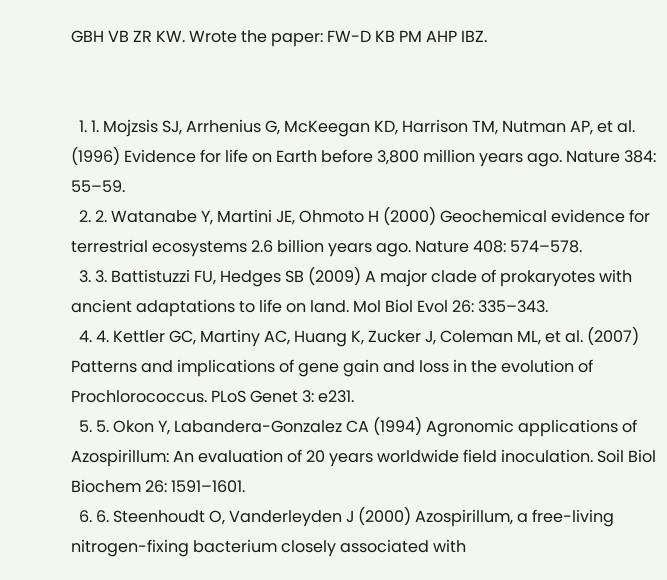GBH VB ZR KW. Wrote the paper: FW-D KB PM AHP IBZ.


  1. 1. Mojzsis SJ, Arrhenius G, McKeegan KD, Harrison TM, Nutman AP, et al. (1996) Evidence for life on Earth before 3,800 million years ago. Nature 384: 55–59.
  2. 2. Watanabe Y, Martini JE, Ohmoto H (2000) Geochemical evidence for terrestrial ecosystems 2.6 billion years ago. Nature 408: 574–578.
  3. 3. Battistuzzi FU, Hedges SB (2009) A major clade of prokaryotes with ancient adaptations to life on land. Mol Biol Evol 26: 335–343.
  4. 4. Kettler GC, Martiny AC, Huang K, Zucker J, Coleman ML, et al. (2007) Patterns and implications of gene gain and loss in the evolution of Prochlorococcus. PLoS Genet 3: e231.
  5. 5. Okon Y, Labandera-Gonzalez CA (1994) Agronomic applications of Azospirillum: An evaluation of 20 years worldwide field inoculation. Soil Biol Biochem 26: 1591–1601.
  6. 6. Steenhoudt O, Vanderleyden J (2000) Azospirillum, a free-living nitrogen-fixing bacterium closely associated with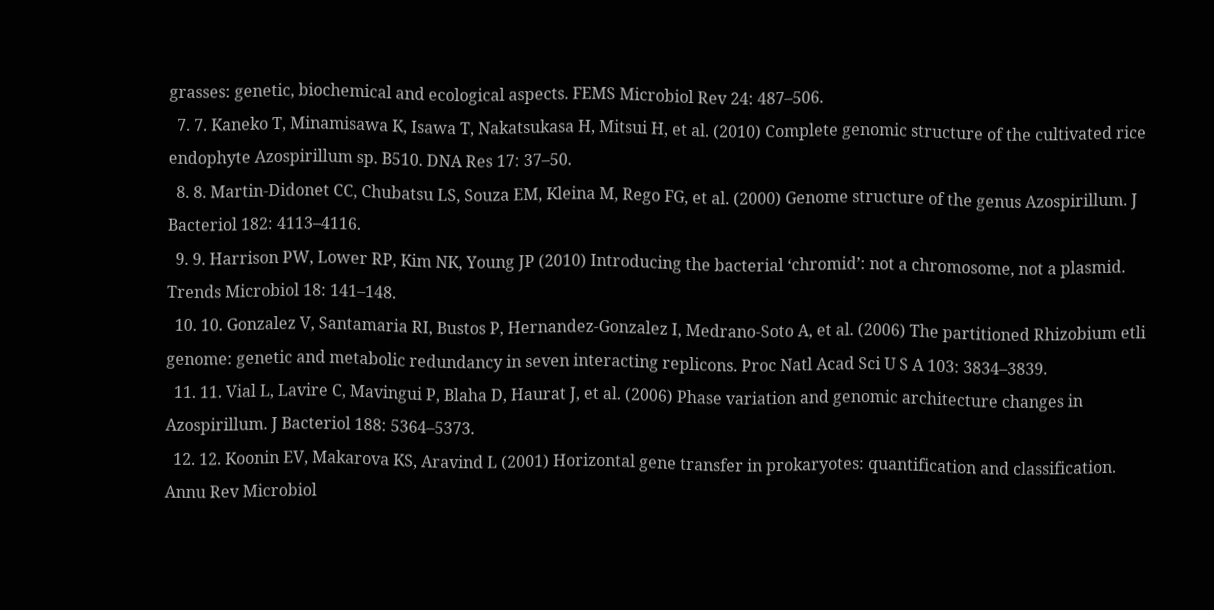grasses: genetic, biochemical and ecological aspects. FEMS Microbiol Rev 24: 487–506.
  7. 7. Kaneko T, Minamisawa K, Isawa T, Nakatsukasa H, Mitsui H, et al. (2010) Complete genomic structure of the cultivated rice endophyte Azospirillum sp. B510. DNA Res 17: 37–50.
  8. 8. Martin-Didonet CC, Chubatsu LS, Souza EM, Kleina M, Rego FG, et al. (2000) Genome structure of the genus Azospirillum. J Bacteriol 182: 4113–4116.
  9. 9. Harrison PW, Lower RP, Kim NK, Young JP (2010) Introducing the bacterial ‘chromid’: not a chromosome, not a plasmid. Trends Microbiol 18: 141–148.
  10. 10. Gonzalez V, Santamaria RI, Bustos P, Hernandez-Gonzalez I, Medrano-Soto A, et al. (2006) The partitioned Rhizobium etli genome: genetic and metabolic redundancy in seven interacting replicons. Proc Natl Acad Sci U S A 103: 3834–3839.
  11. 11. Vial L, Lavire C, Mavingui P, Blaha D, Haurat J, et al. (2006) Phase variation and genomic architecture changes in Azospirillum. J Bacteriol 188: 5364–5373.
  12. 12. Koonin EV, Makarova KS, Aravind L (2001) Horizontal gene transfer in prokaryotes: quantification and classification. Annu Rev Microbiol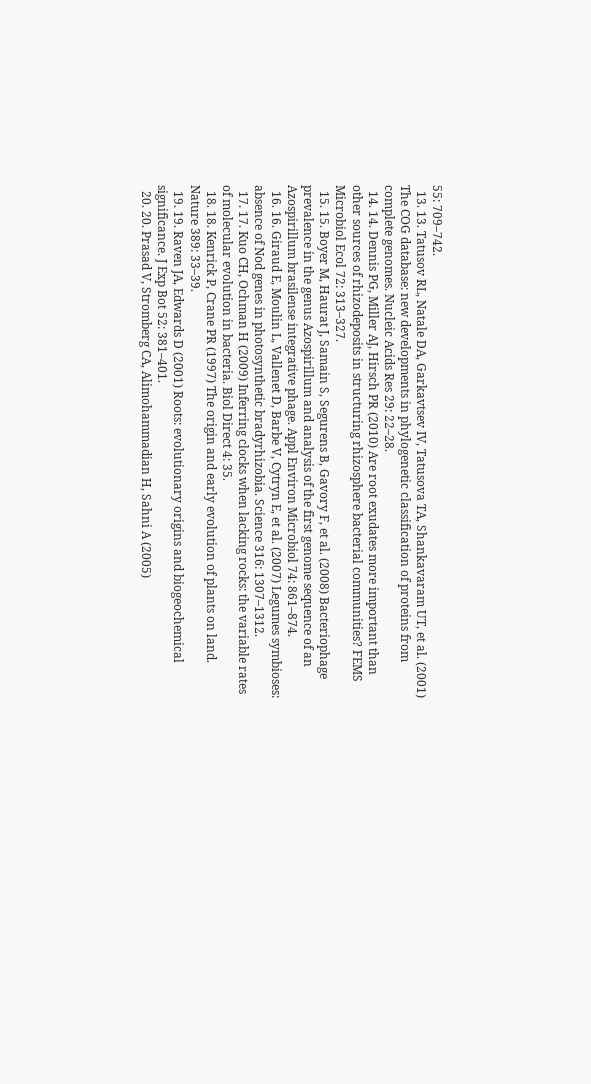55: 709–742.
  13. 13. Tatusov RL, Natale DA, Garkavtsev IV, Tatusova TA, Shankavaram UT, et al. (2001) The COG database: new developments in phylogenetic classification of proteins from complete genomes. Nucleic Acids Res 29: 22–28.
  14. 14. Dennis PG, Miller AJ, Hirsch PR (2010) Are root exudates more important than other sources of rhizodeposits in structuring rhizosphere bacterial communities? FEMS Microbiol Ecol 72: 313–327.
  15. 15. Boyer M, Haurat J, Samain S, Segurens B, Gavory F, et al. (2008) Bacteriophage prevalence in the genus Azospirillum and analysis of the first genome sequence of an Azospirillum brasilense integrative phage. Appl Environ Microbiol 74: 861–874.
  16. 16. Giraud E, Moulin L, Vallenet D, Barbe V, Cytryn E, et al. (2007) Legumes symbioses: absence of Nod genes in photosynthetic bradyrhizobia. Science 316: 1307–1312.
  17. 17. Kuo CH, Ochman H (2009) Inferring clocks when lacking rocks: the variable rates of molecular evolution in bacteria. Biol Direct 4: 35.
  18. 18. Kenrick P, Crane PR (1997) The origin and early evolution of plants on land. Nature 389: 33–39.
  19. 19. Raven JA, Edwards D (2001) Roots: evolutionary origins and biogeochemical significance. J Exp Bot 52: 381–401.
  20. 20. Prasad V, Stromberg CA, Alimohammadian H, Sahni A (2005)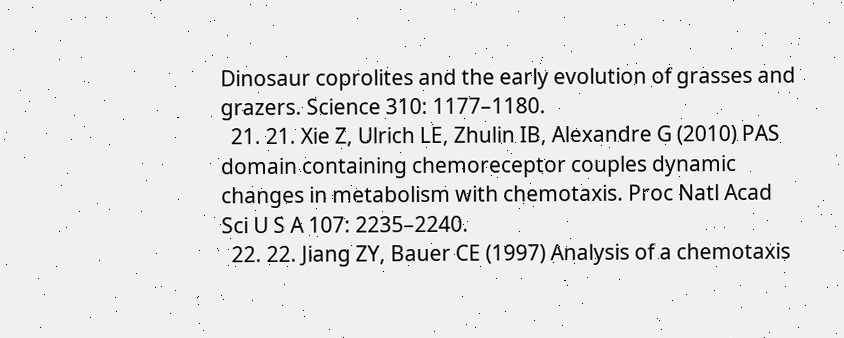Dinosaur coprolites and the early evolution of grasses and grazers. Science 310: 1177–1180.
  21. 21. Xie Z, Ulrich LE, Zhulin IB, Alexandre G (2010) PAS domain containing chemoreceptor couples dynamic changes in metabolism with chemotaxis. Proc Natl Acad Sci U S A 107: 2235–2240.
  22. 22. Jiang ZY, Bauer CE (1997) Analysis of a chemotaxis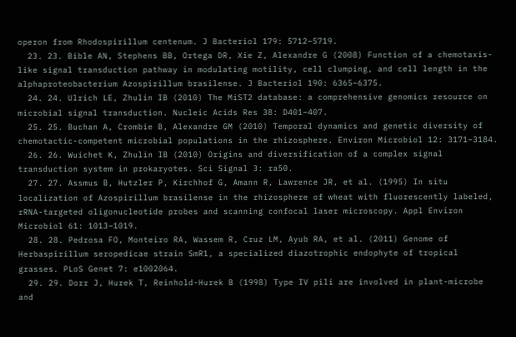operon from Rhodospirillum centenum. J Bacteriol 179: 5712–5719.
  23. 23. Bible AN, Stephens BB, Ortega DR, Xie Z, Alexandre G (2008) Function of a chemotaxis-like signal transduction pathway in modulating motility, cell clumping, and cell length in the alphaproteobacterium Azospirillum brasilense. J Bacteriol 190: 6365–6375.
  24. 24. Ulrich LE, Zhulin IB (2010) The MiST2 database: a comprehensive genomics resource on microbial signal transduction. Nucleic Acids Res 38: D401–407.
  25. 25. Buchan A, Crombie B, Alexandre GM (2010) Temporal dynamics and genetic diversity of chemotactic-competent microbial populations in the rhizosphere. Environ Microbiol 12: 3171–3184.
  26. 26. Wuichet K, Zhulin IB (2010) Origins and diversification of a complex signal transduction system in prokaryotes. Sci Signal 3: ra50.
  27. 27. Assmus B, Hutzler P, Kirchhof G, Amann R, Lawrence JR, et al. (1995) In situ localization of Azospirillum brasilense in the rhizosphere of wheat with fluorescently labeled, rRNA-targeted oligonucleotide probes and scanning confocal laser microscopy. Appl Environ Microbiol 61: 1013–1019.
  28. 28. Pedrosa FO, Monteiro RA, Wassem R, Cruz LM, Ayub RA, et al. (2011) Genome of Herbaspirillum seropedicae strain SmR1, a specialized diazotrophic endophyte of tropical grasses. PLoS Genet 7: e1002064.
  29. 29. Dorr J, Hurek T, Reinhold-Hurek B (1998) Type IV pili are involved in plant-microbe and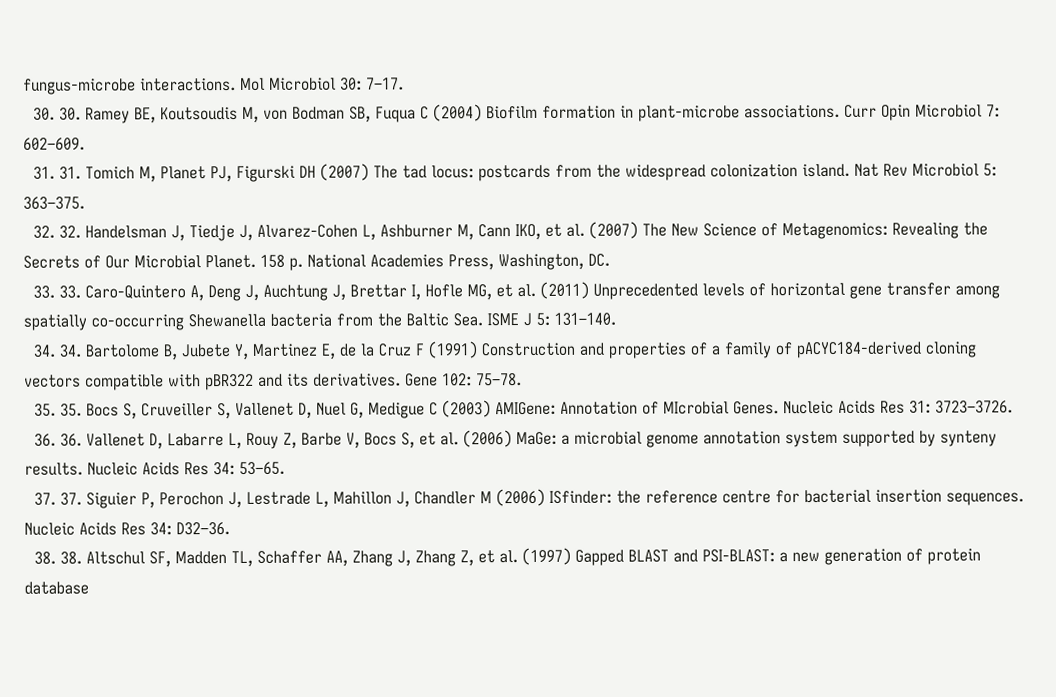fungus-microbe interactions. Mol Microbiol 30: 7–17.
  30. 30. Ramey BE, Koutsoudis M, von Bodman SB, Fuqua C (2004) Biofilm formation in plant-microbe associations. Curr Opin Microbiol 7: 602–609.
  31. 31. Tomich M, Planet PJ, Figurski DH (2007) The tad locus: postcards from the widespread colonization island. Nat Rev Microbiol 5: 363–375.
  32. 32. Handelsman J, Tiedje J, Alvarez-Cohen L, Ashburner M, Cann IKO, et al. (2007) The New Science of Metagenomics: Revealing the Secrets of Our Microbial Planet. 158 p. National Academies Press, Washington, DC.
  33. 33. Caro-Quintero A, Deng J, Auchtung J, Brettar I, Hofle MG, et al. (2011) Unprecedented levels of horizontal gene transfer among spatially co-occurring Shewanella bacteria from the Baltic Sea. ISME J 5: 131–140.
  34. 34. Bartolome B, Jubete Y, Martinez E, de la Cruz F (1991) Construction and properties of a family of pACYC184-derived cloning vectors compatible with pBR322 and its derivatives. Gene 102: 75–78.
  35. 35. Bocs S, Cruveiller S, Vallenet D, Nuel G, Medigue C (2003) AMIGene: Annotation of MIcrobial Genes. Nucleic Acids Res 31: 3723–3726.
  36. 36. Vallenet D, Labarre L, Rouy Z, Barbe V, Bocs S, et al. (2006) MaGe: a microbial genome annotation system supported by synteny results. Nucleic Acids Res 34: 53–65.
  37. 37. Siguier P, Perochon J, Lestrade L, Mahillon J, Chandler M (2006) ISfinder: the reference centre for bacterial insertion sequences. Nucleic Acids Res 34: D32–36.
  38. 38. Altschul SF, Madden TL, Schaffer AA, Zhang J, Zhang Z, et al. (1997) Gapped BLAST and PSI-BLAST: a new generation of protein database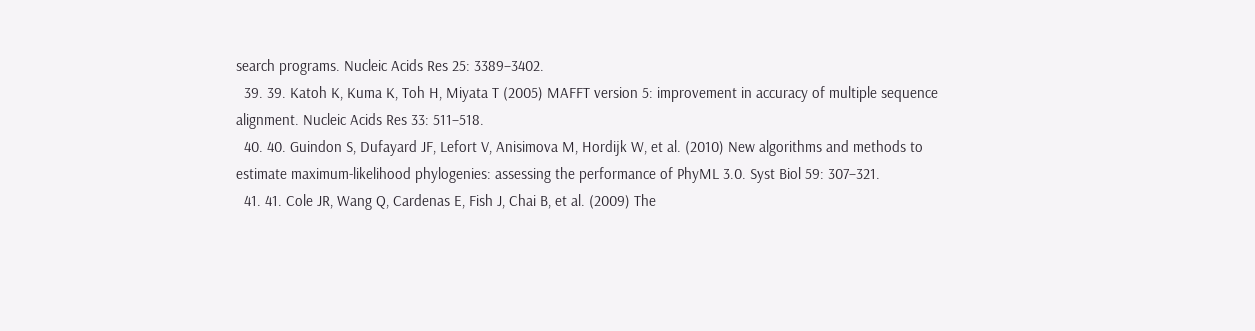search programs. Nucleic Acids Res 25: 3389–3402.
  39. 39. Katoh K, Kuma K, Toh H, Miyata T (2005) MAFFT version 5: improvement in accuracy of multiple sequence alignment. Nucleic Acids Res 33: 511–518.
  40. 40. Guindon S, Dufayard JF, Lefort V, Anisimova M, Hordijk W, et al. (2010) New algorithms and methods to estimate maximum-likelihood phylogenies: assessing the performance of PhyML 3.0. Syst Biol 59: 307–321.
  41. 41. Cole JR, Wang Q, Cardenas E, Fish J, Chai B, et al. (2009) The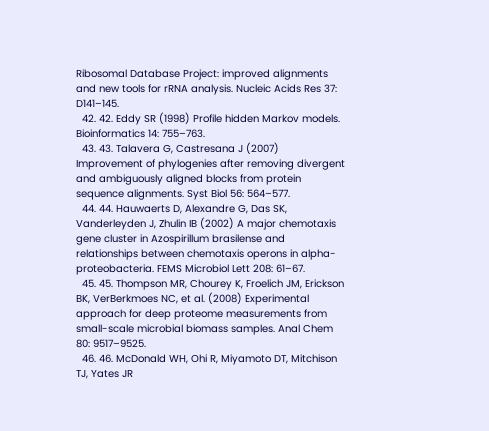Ribosomal Database Project: improved alignments and new tools for rRNA analysis. Nucleic Acids Res 37: D141–145.
  42. 42. Eddy SR (1998) Profile hidden Markov models. Bioinformatics 14: 755–763.
  43. 43. Talavera G, Castresana J (2007) Improvement of phylogenies after removing divergent and ambiguously aligned blocks from protein sequence alignments. Syst Biol 56: 564–577.
  44. 44. Hauwaerts D, Alexandre G, Das SK, Vanderleyden J, Zhulin IB (2002) A major chemotaxis gene cluster in Azospirillum brasilense and relationships between chemotaxis operons in alpha-proteobacteria. FEMS Microbiol Lett 208: 61–67.
  45. 45. Thompson MR, Chourey K, Froelich JM, Erickson BK, VerBerkmoes NC, et al. (2008) Experimental approach for deep proteome measurements from small-scale microbial biomass samples. Anal Chem 80: 9517–9525.
  46. 46. McDonald WH, Ohi R, Miyamoto DT, Mitchison TJ, Yates JR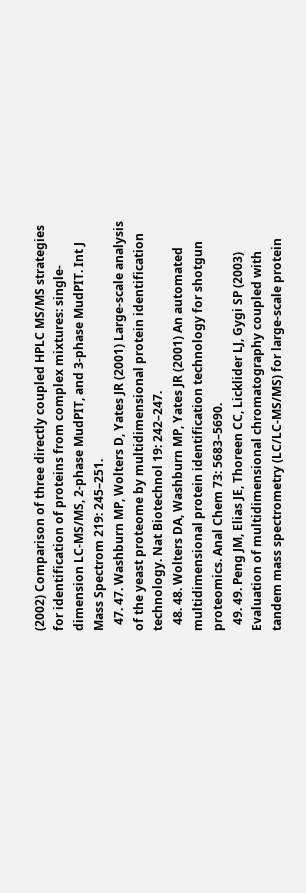(2002) Comparison of three directly coupled HPLC MS/MS strategies for identification of proteins from complex mixtures: single-dimension LC-MS/MS, 2-phase MudPIT, and 3-phase MudPIT. Int J Mass Spectrom 219: 245–251.
  47. 47. Washburn MP, Wolters D, Yates JR (2001) Large-scale analysis of the yeast proteome by multidimensional protein identification technology. Nat Biotechnol 19: 242–247.
  48. 48. Wolters DA, Washburn MP, Yates JR (2001) An automated multidimensional protein identification technology for shotgun proteomics. Anal Chem 73: 5683–5690.
  49. 49. Peng JM, Elias JE, Thoreen CC, Licklider LJ, Gygi SP (2003) Evaluation of multidimensional chromatography coupled with tandem mass spectrometry (LC/LC-MS/MS) for large-scale protein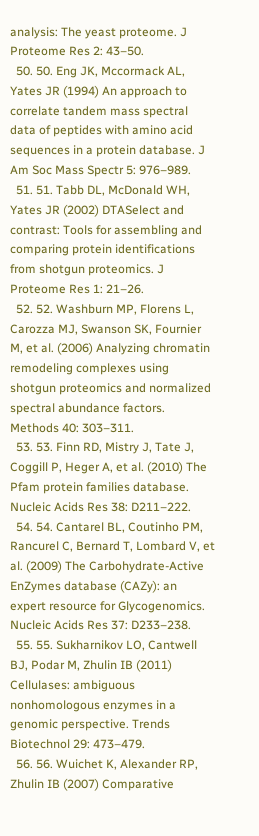analysis: The yeast proteome. J Proteome Res 2: 43–50.
  50. 50. Eng JK, Mccormack AL, Yates JR (1994) An approach to correlate tandem mass spectral data of peptides with amino acid sequences in a protein database. J Am Soc Mass Spectr 5: 976–989.
  51. 51. Tabb DL, McDonald WH, Yates JR (2002) DTASelect and contrast: Tools for assembling and comparing protein identifications from shotgun proteomics. J Proteome Res 1: 21–26.
  52. 52. Washburn MP, Florens L, Carozza MJ, Swanson SK, Fournier M, et al. (2006) Analyzing chromatin remodeling complexes using shotgun proteomics and normalized spectral abundance factors. Methods 40: 303–311.
  53. 53. Finn RD, Mistry J, Tate J, Coggill P, Heger A, et al. (2010) The Pfam protein families database. Nucleic Acids Res 38: D211–222.
  54. 54. Cantarel BL, Coutinho PM, Rancurel C, Bernard T, Lombard V, et al. (2009) The Carbohydrate-Active EnZymes database (CAZy): an expert resource for Glycogenomics. Nucleic Acids Res 37: D233–238.
  55. 55. Sukharnikov LO, Cantwell BJ, Podar M, Zhulin IB (2011) Cellulases: ambiguous nonhomologous enzymes in a genomic perspective. Trends Biotechnol 29: 473–479.
  56. 56. Wuichet K, Alexander RP, Zhulin IB (2007) Comparative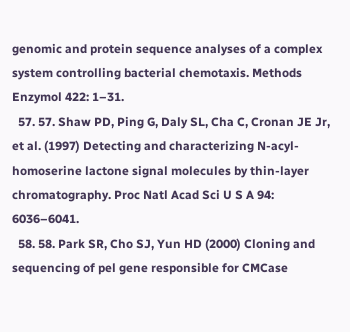genomic and protein sequence analyses of a complex system controlling bacterial chemotaxis. Methods Enzymol 422: 1–31.
  57. 57. Shaw PD, Ping G, Daly SL, Cha C, Cronan JE Jr, et al. (1997) Detecting and characterizing N-acyl-homoserine lactone signal molecules by thin-layer chromatography. Proc Natl Acad Sci U S A 94: 6036–6041.
  58. 58. Park SR, Cho SJ, Yun HD (2000) Cloning and sequencing of pel gene responsible for CMCase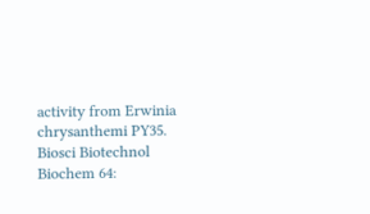activity from Erwinia chrysanthemi PY35. Biosci Biotechnol Biochem 64: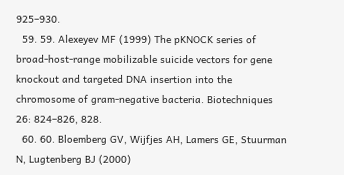925–930.
  59. 59. Alexeyev MF (1999) The pKNOCK series of broad-host-range mobilizable suicide vectors for gene knockout and targeted DNA insertion into the chromosome of gram-negative bacteria. Biotechniques 26: 824–826, 828.
  60. 60. Bloemberg GV, Wijfjes AH, Lamers GE, Stuurman N, Lugtenberg BJ (2000)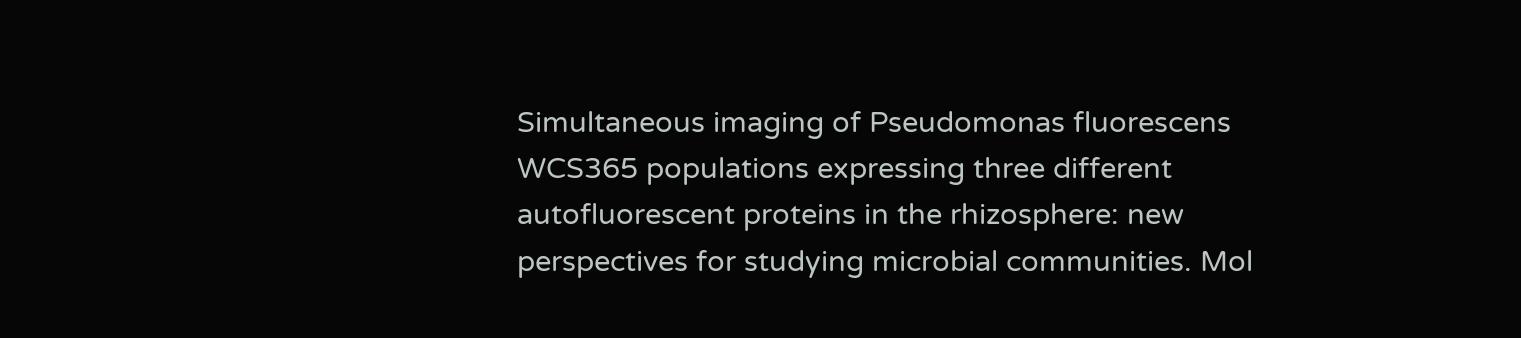Simultaneous imaging of Pseudomonas fluorescens WCS365 populations expressing three different autofluorescent proteins in the rhizosphere: new perspectives for studying microbial communities. Mol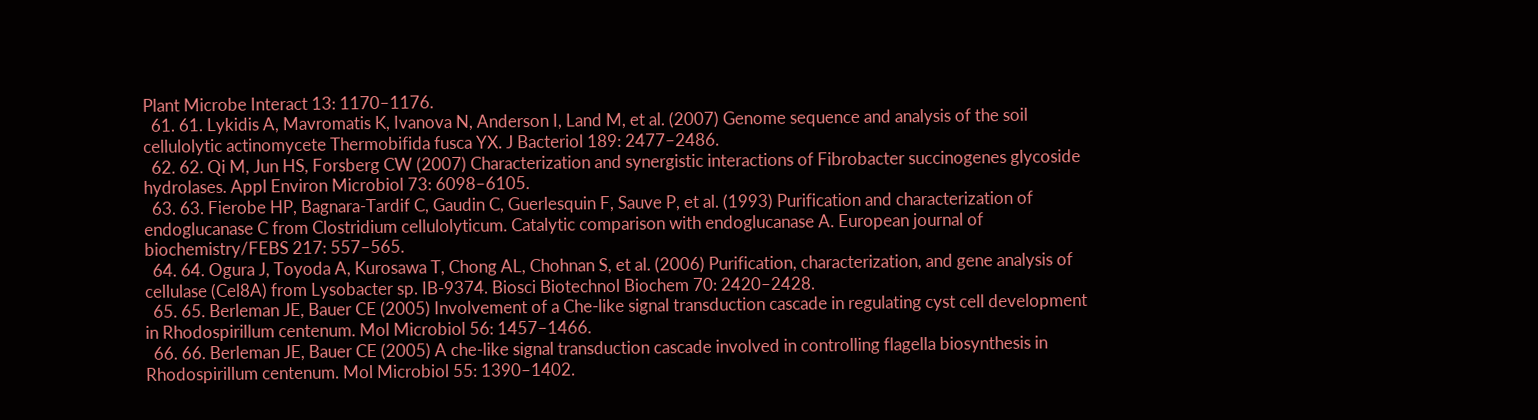Plant Microbe Interact 13: 1170–1176.
  61. 61. Lykidis A, Mavromatis K, Ivanova N, Anderson I, Land M, et al. (2007) Genome sequence and analysis of the soil cellulolytic actinomycete Thermobifida fusca YX. J Bacteriol 189: 2477–2486.
  62. 62. Qi M, Jun HS, Forsberg CW (2007) Characterization and synergistic interactions of Fibrobacter succinogenes glycoside hydrolases. Appl Environ Microbiol 73: 6098–6105.
  63. 63. Fierobe HP, Bagnara-Tardif C, Gaudin C, Guerlesquin F, Sauve P, et al. (1993) Purification and characterization of endoglucanase C from Clostridium cellulolyticum. Catalytic comparison with endoglucanase A. European journal of biochemistry/FEBS 217: 557–565.
  64. 64. Ogura J, Toyoda A, Kurosawa T, Chong AL, Chohnan S, et al. (2006) Purification, characterization, and gene analysis of cellulase (Cel8A) from Lysobacter sp. IB-9374. Biosci Biotechnol Biochem 70: 2420–2428.
  65. 65. Berleman JE, Bauer CE (2005) Involvement of a Che-like signal transduction cascade in regulating cyst cell development in Rhodospirillum centenum. Mol Microbiol 56: 1457–1466.
  66. 66. Berleman JE, Bauer CE (2005) A che-like signal transduction cascade involved in controlling flagella biosynthesis in Rhodospirillum centenum. Mol Microbiol 55: 1390–1402.